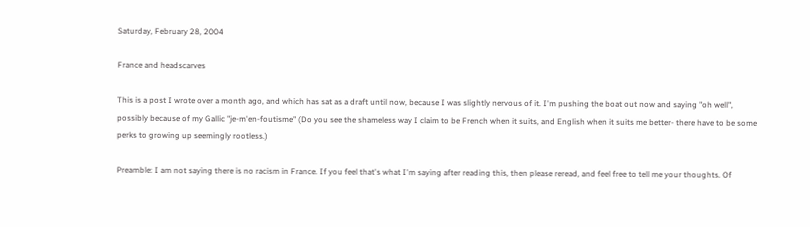Saturday, February 28, 2004

France and headscarves

This is a post I wrote over a month ago, and which has sat as a draft until now, because I was slightly nervous of it. I'm pushing the boat out now and saying "oh well", possibly because of my Gallic "je-m'en-foutisme" (Do you see the shameless way I claim to be French when it suits, and English when it suits me better- there have to be some perks to growing up seemingly rootless.)

Preamble: I am not saying there is no racism in France. If you feel that's what I'm saying after reading this, then please reread, and feel free to tell me your thoughts. Of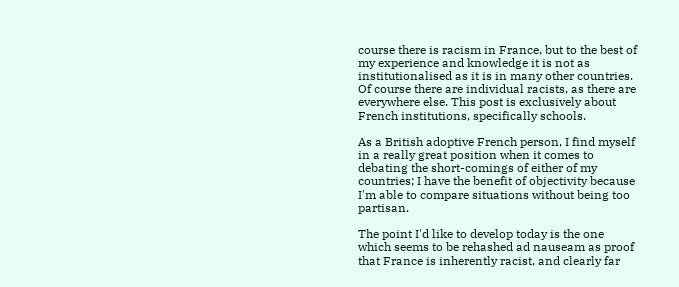course there is racism in France, but to the best of my experience and knowledge it is not as institutionalised as it is in many other countries. Of course there are individual racists, as there are everywhere else. This post is exclusively about French institutions, specifically schools.

As a British adoptive French person, I find myself in a really great position when it comes to debating the short-comings of either of my countries; I have the benefit of objectivity because I'm able to compare situations without being too partisan.

The point I'd like to develop today is the one which seems to be rehashed ad nauseam as proof that France is inherently racist, and clearly far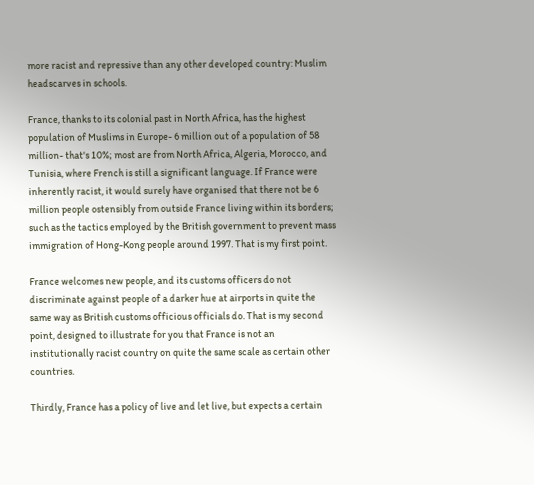more racist and repressive than any other developed country: Muslim headscarves in schools.

France, thanks to its colonial past in North Africa, has the highest population of Muslims in Europe- 6 million out of a population of 58 million- that's 10%; most are from North Africa, Algeria, Morocco, and Tunisia, where French is still a significant language. If France were inherently racist, it would surely have organised that there not be 6 million people ostensibly from outside France living within its borders; such as the tactics employed by the British government to prevent mass immigration of Hong-Kong people around 1997. That is my first point.

France welcomes new people, and its customs officers do not discriminate against people of a darker hue at airports in quite the same way as British customs officious officials do. That is my second point, designed to illustrate for you that France is not an institutionally racist country on quite the same scale as certain other countries.

Thirdly, France has a policy of live and let live, but expects a certain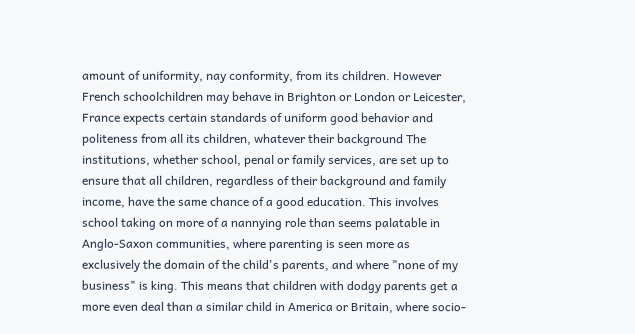amount of uniformity, nay conformity, from its children. However French schoolchildren may behave in Brighton or London or Leicester, France expects certain standards of uniform good behavior and politeness from all its children, whatever their background The institutions, whether school, penal or family services, are set up to ensure that all children, regardless of their background and family income, have the same chance of a good education. This involves school taking on more of a nannying role than seems palatable in Anglo-Saxon communities, where parenting is seen more as exclusively the domain of the child's parents, and where "none of my business" is king. This means that children with dodgy parents get a more even deal than a similar child in America or Britain, where socio-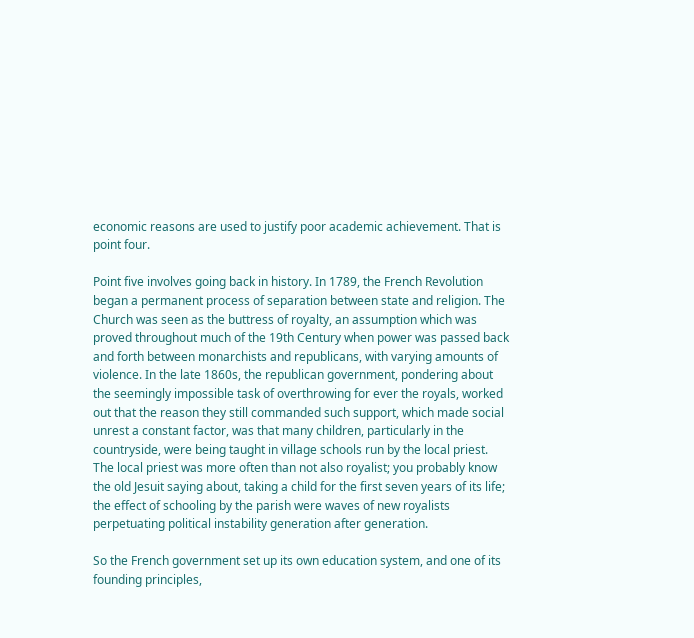economic reasons are used to justify poor academic achievement. That is point four.

Point five involves going back in history. In 1789, the French Revolution began a permanent process of separation between state and religion. The Church was seen as the buttress of royalty, an assumption which was proved throughout much of the 19th Century when power was passed back and forth between monarchists and republicans, with varying amounts of violence. In the late 1860s, the republican government, pondering about the seemingly impossible task of overthrowing for ever the royals, worked out that the reason they still commanded such support, which made social unrest a constant factor, was that many children, particularly in the countryside, were being taught in village schools run by the local priest. The local priest was more often than not also royalist; you probably know the old Jesuit saying about, taking a child for the first seven years of its life; the effect of schooling by the parish were waves of new royalists perpetuating political instability generation after generation.

So the French government set up its own education system, and one of its founding principles,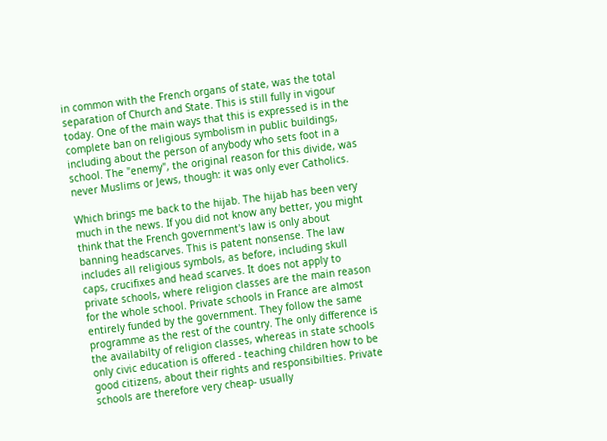in common with the French organs of state, was the total separation of Church and State. This is still fully in vigour today. One of the main ways that this is expressed is in the complete ban on religious symbolism in public buildings, including about the person of anybody who sets foot in a school. The "enemy", the original reason for this divide, was never Muslims or Jews, though: it was only ever Catholics.

Which brings me back to the hijab. The hijab has been very much in the news. If you did not know any better, you might think that the French government's law is only about banning headscarves. This is patent nonsense. The law includes all religious symbols, as before, including skull caps, crucifixes and head scarves. It does not apply to private schools, where religion classes are the main reason for the whole school. Private schools in France are almost entirely funded by the government. They follow the same programme as the rest of the country. The only difference is the availabilty of religion classes, whereas in state schools only civic education is offered - teaching children how to be good citizens, about their rights and responsibilties. Private schools are therefore very cheap- usually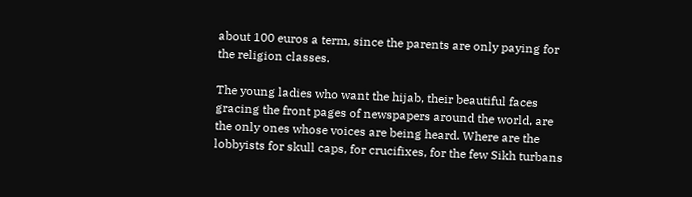about 100 euros a term, since the parents are only paying for the religion classes.

The young ladies who want the hijab, their beautiful faces gracing the front pages of newspapers around the world, are the only ones whose voices are being heard. Where are the lobbyists for skull caps, for crucifixes, for the few Sikh turbans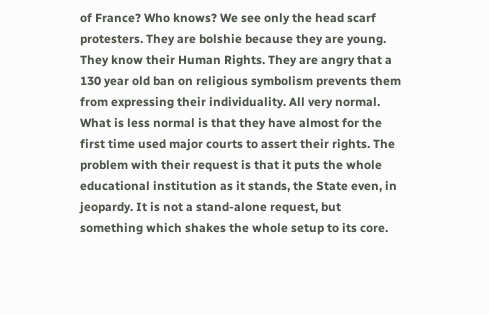of France? Who knows? We see only the head scarf protesters. They are bolshie because they are young. They know their Human Rights. They are angry that a 130 year old ban on religious symbolism prevents them from expressing their individuality. All very normal. What is less normal is that they have almost for the first time used major courts to assert their rights. The problem with their request is that it puts the whole educational institution as it stands, the State even, in jeopardy. It is not a stand-alone request, but something which shakes the whole setup to its core.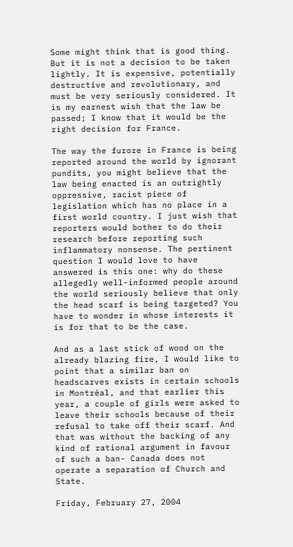Some might think that is good thing. But it is not a decision to be taken lightly. It is expensive, potentially destructive and revolutionary, and must be very seriously considered. It is my earnest wish that the law be passed; I know that it would be the right decision for France.

The way the furore in France is being reported around the world by ignorant pundits, you might believe that the law being enacted is an outrightly oppressive, racist piece of legislation which has no place in a first world country. I just wish that reporters would bother to do their research before reporting such inflammatory nonsense. The pertinent question I would love to have answered is this one: why do these allegedly well-informed people around the world seriously believe that only the head scarf is being targeted? You have to wonder in whose interests it is for that to be the case.

And as a last stick of wood on the already blazing fire, I would like to point that a similar ban on headscarves exists in certain schools in Montréal, and that earlier this year, a couple of girls were asked to leave their schools because of their refusal to take off their scarf. And that was without the backing of any kind of rational argument in favour of such a ban- Canada does not operate a separation of Church and State.

Friday, February 27, 2004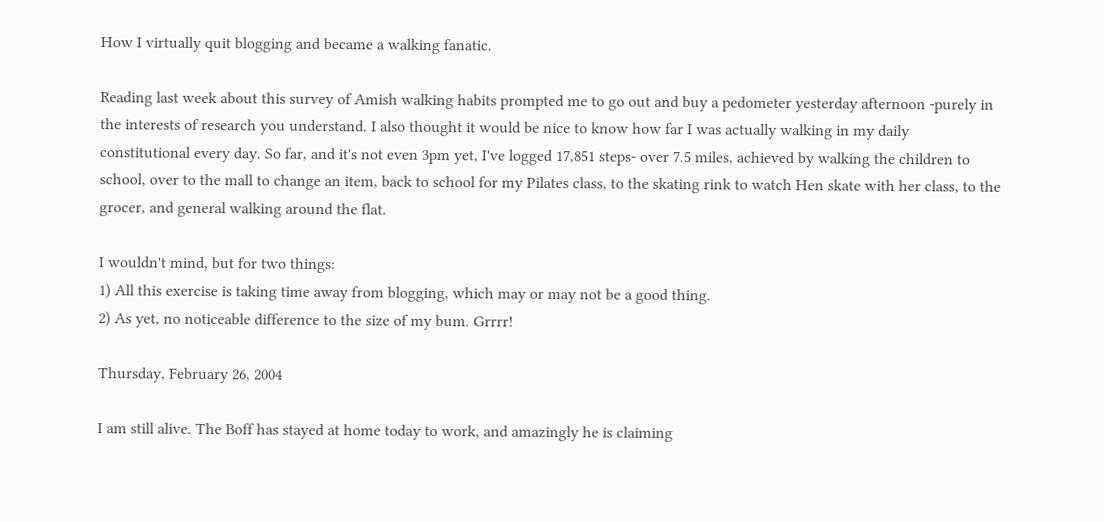How I virtually quit blogging and became a walking fanatic.

Reading last week about this survey of Amish walking habits prompted me to go out and buy a pedometer yesterday afternoon -purely in the interests of research you understand. I also thought it would be nice to know how far I was actually walking in my daily constitutional every day. So far, and it's not even 3pm yet, I've logged 17,851 steps- over 7.5 miles, achieved by walking the children to school, over to the mall to change an item, back to school for my Pilates class, to the skating rink to watch Hen skate with her class, to the grocer, and general walking around the flat.

I wouldn't mind, but for two things:
1) All this exercise is taking time away from blogging, which may or may not be a good thing.
2) As yet, no noticeable difference to the size of my bum. Grrrr!

Thursday, February 26, 2004

I am still alive. The Boff has stayed at home today to work, and amazingly he is claiming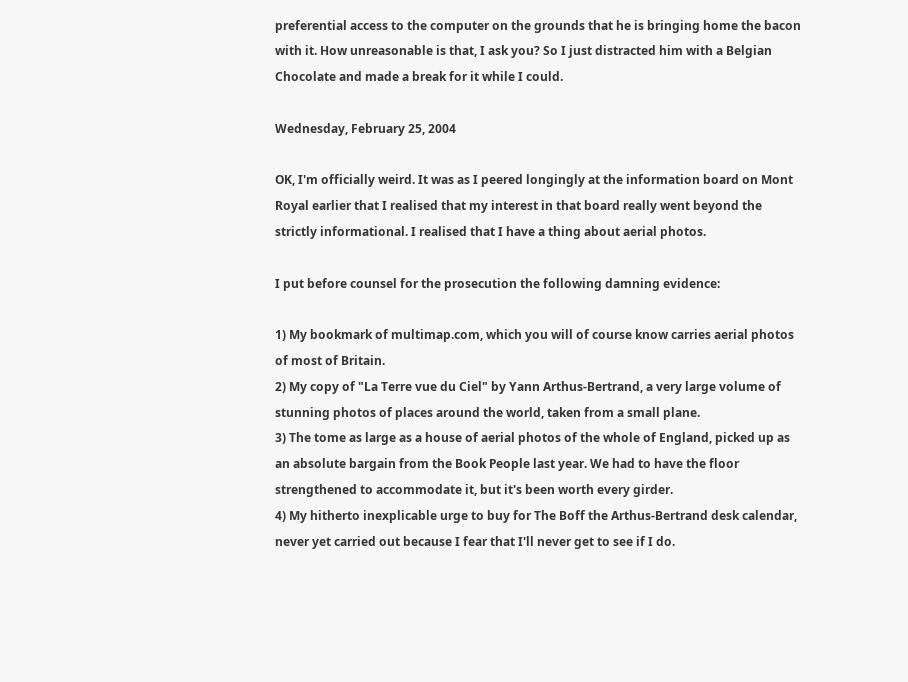preferential access to the computer on the grounds that he is bringing home the bacon with it. How unreasonable is that, I ask you? So I just distracted him with a Belgian Chocolate and made a break for it while I could.

Wednesday, February 25, 2004

OK, I'm officially weird. It was as I peered longingly at the information board on Mont Royal earlier that I realised that my interest in that board really went beyond the strictly informational. I realised that I have a thing about aerial photos.

I put before counsel for the prosecution the following damning evidence:

1) My bookmark of multimap.com, which you will of course know carries aerial photos of most of Britain.
2) My copy of "La Terre vue du Ciel" by Yann Arthus-Bertrand, a very large volume of stunning photos of places around the world, taken from a small plane.
3) The tome as large as a house of aerial photos of the whole of England, picked up as an absolute bargain from the Book People last year. We had to have the floor strengthened to accommodate it, but it's been worth every girder.
4) My hitherto inexplicable urge to buy for The Boff the Arthus-Bertrand desk calendar, never yet carried out because I fear that I'll never get to see if I do.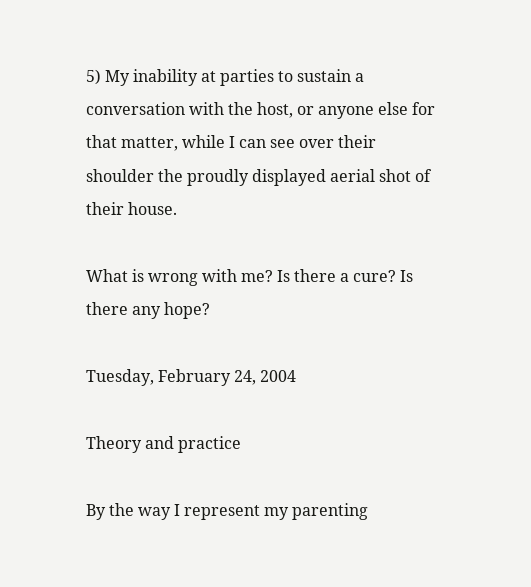5) My inability at parties to sustain a conversation with the host, or anyone else for that matter, while I can see over their shoulder the proudly displayed aerial shot of their house.

What is wrong with me? Is there a cure? Is there any hope?

Tuesday, February 24, 2004

Theory and practice

By the way I represent my parenting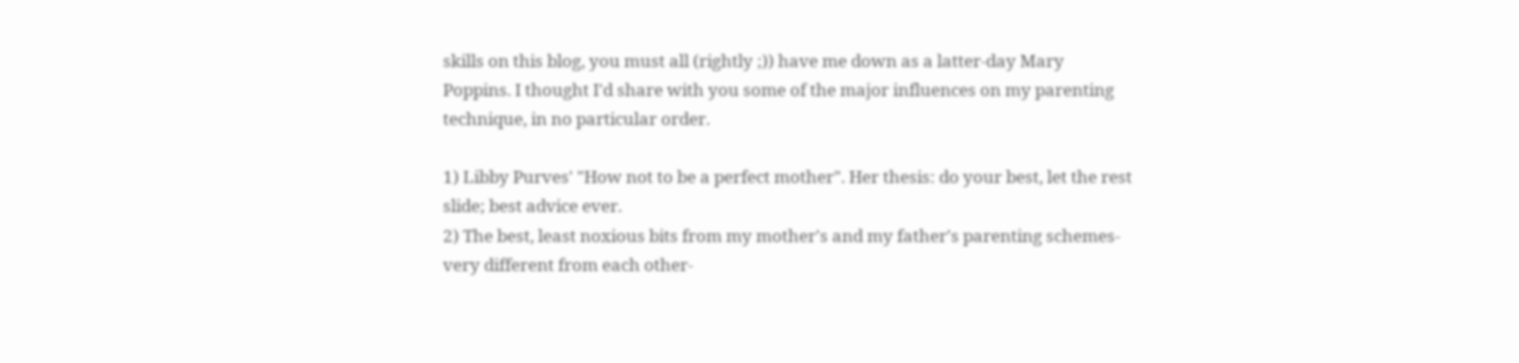skills on this blog, you must all (rightly ;)) have me down as a latter-day Mary Poppins. I thought I'd share with you some of the major influences on my parenting technique, in no particular order.

1) Libby Purves' "How not to be a perfect mother". Her thesis: do your best, let the rest slide; best advice ever.
2) The best, least noxious bits from my mother's and my father's parenting schemes- very different from each other-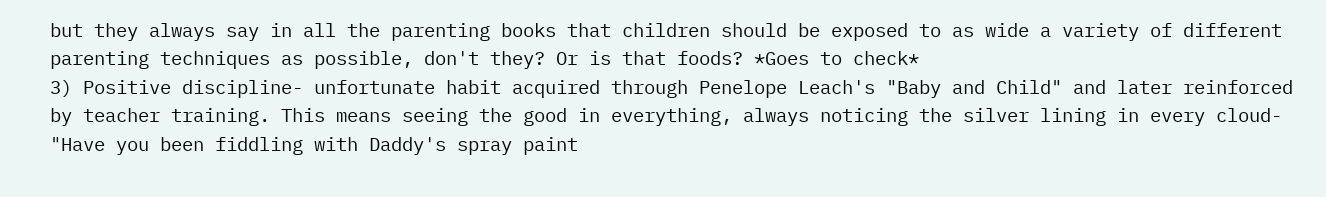but they always say in all the parenting books that children should be exposed to as wide a variety of different parenting techniques as possible, don't they? Or is that foods? *Goes to check*
3) Positive discipline- unfortunate habit acquired through Penelope Leach's "Baby and Child" and later reinforced by teacher training. This means seeing the good in everything, always noticing the silver lining in every cloud- "Have you been fiddling with Daddy's spray paint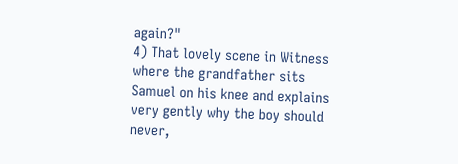again?"
4) That lovely scene in Witness where the grandfather sits Samuel on his knee and explains very gently why the boy should never,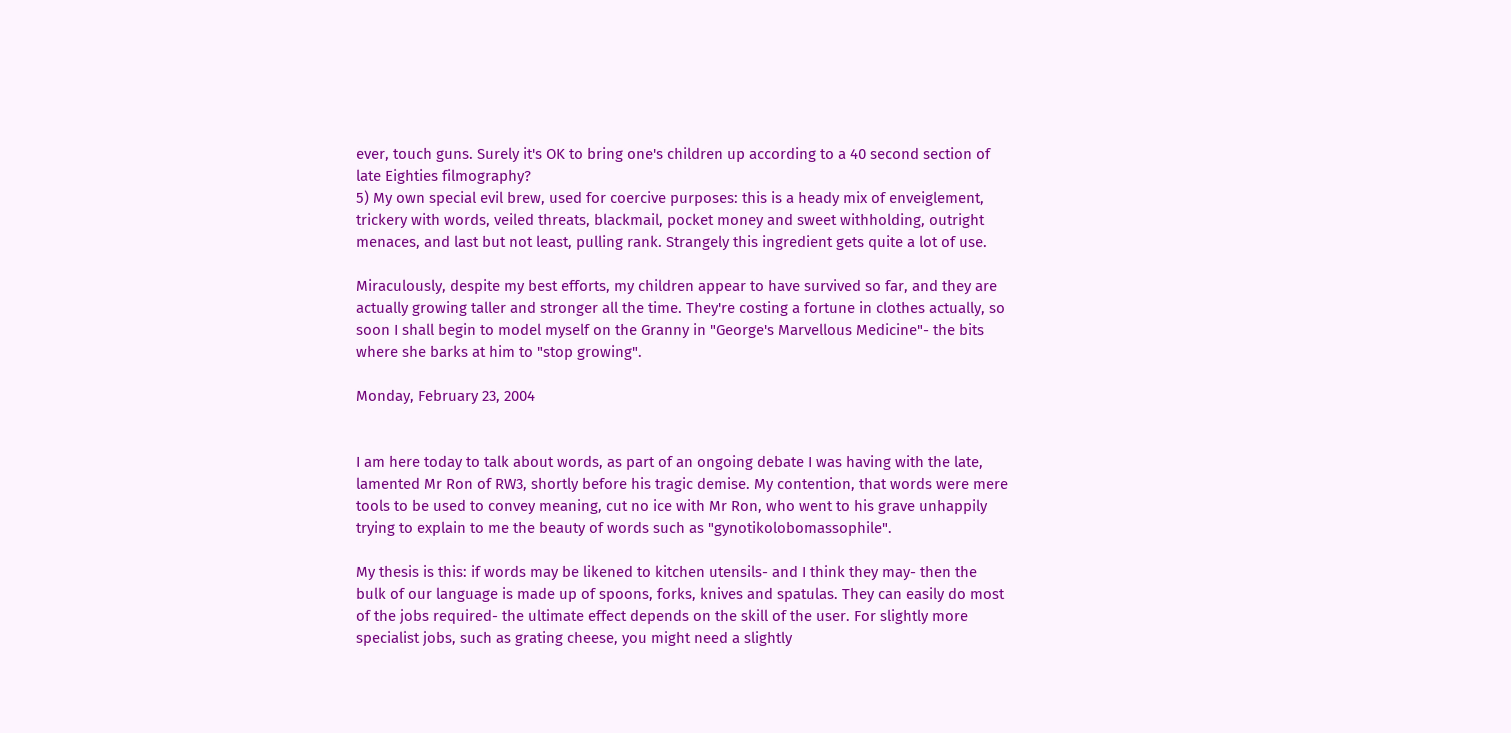ever, touch guns. Surely it's OK to bring one's children up according to a 40 second section of late Eighties filmography?
5) My own special evil brew, used for coercive purposes: this is a heady mix of enveiglement, trickery with words, veiled threats, blackmail, pocket money and sweet withholding, outright menaces, and last but not least, pulling rank. Strangely this ingredient gets quite a lot of use.

Miraculously, despite my best efforts, my children appear to have survived so far, and they are actually growing taller and stronger all the time. They're costing a fortune in clothes actually, so soon I shall begin to model myself on the Granny in "George's Marvellous Medicine"- the bits where she barks at him to "stop growing".

Monday, February 23, 2004


I am here today to talk about words, as part of an ongoing debate I was having with the late, lamented Mr Ron of RW3, shortly before his tragic demise. My contention, that words were mere tools to be used to convey meaning, cut no ice with Mr Ron, who went to his grave unhappily trying to explain to me the beauty of words such as "gynotikolobomassophile".

My thesis is this: if words may be likened to kitchen utensils- and I think they may- then the bulk of our language is made up of spoons, forks, knives and spatulas. They can easily do most of the jobs required- the ultimate effect depends on the skill of the user. For slightly more specialist jobs, such as grating cheese, you might need a slightly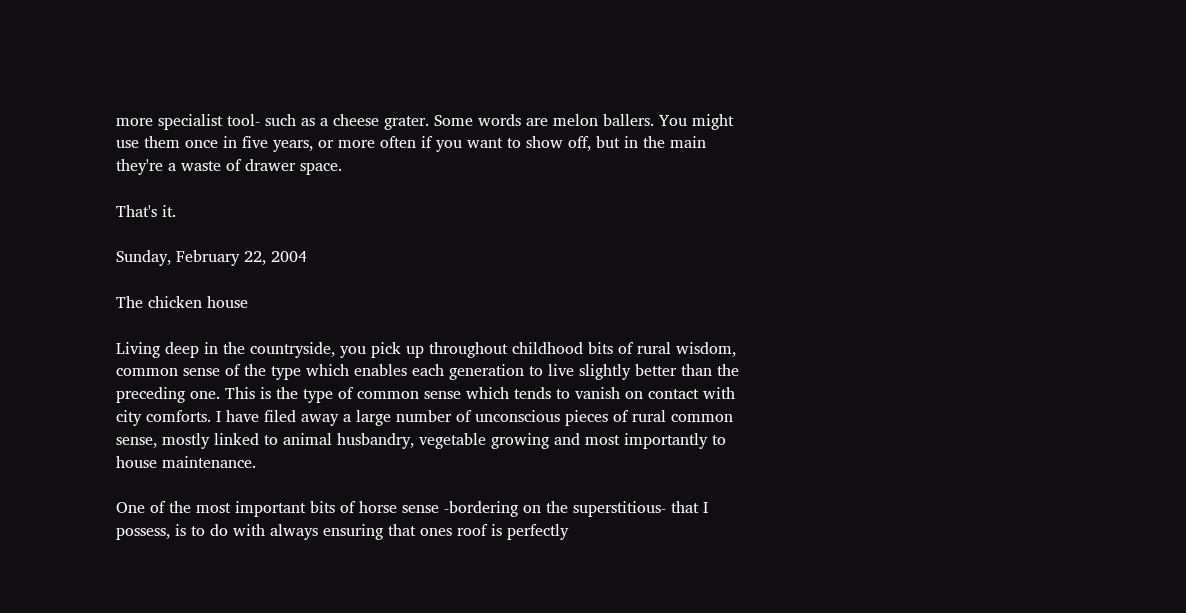more specialist tool- such as a cheese grater. Some words are melon ballers. You might use them once in five years, or more often if you want to show off, but in the main they're a waste of drawer space.

That's it.

Sunday, February 22, 2004

The chicken house

Living deep in the countryside, you pick up throughout childhood bits of rural wisdom, common sense of the type which enables each generation to live slightly better than the preceding one. This is the type of common sense which tends to vanish on contact with city comforts. I have filed away a large number of unconscious pieces of rural common sense, mostly linked to animal husbandry, vegetable growing and most importantly to house maintenance.

One of the most important bits of horse sense -bordering on the superstitious- that I possess, is to do with always ensuring that ones roof is perfectly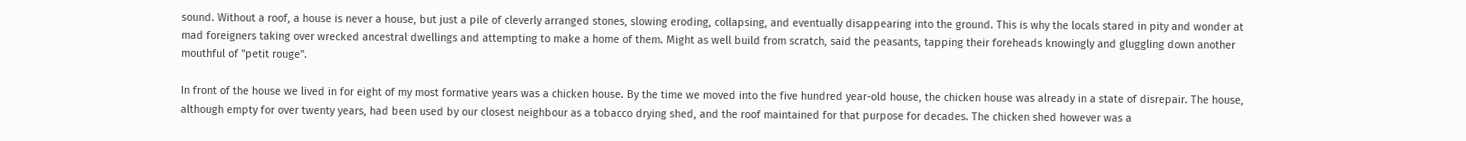sound. Without a roof, a house is never a house, but just a pile of cleverly arranged stones, slowing eroding, collapsing, and eventually disappearing into the ground. This is why the locals stared in pity and wonder at mad foreigners taking over wrecked ancestral dwellings and attempting to make a home of them. Might as well build from scratch, said the peasants, tapping their foreheads knowingly and gluggling down another mouthful of "petit rouge".

In front of the house we lived in for eight of my most formative years was a chicken house. By the time we moved into the five hundred year-old house, the chicken house was already in a state of disrepair. The house, although empty for over twenty years, had been used by our closest neighbour as a tobacco drying shed, and the roof maintained for that purpose for decades. The chicken shed however was a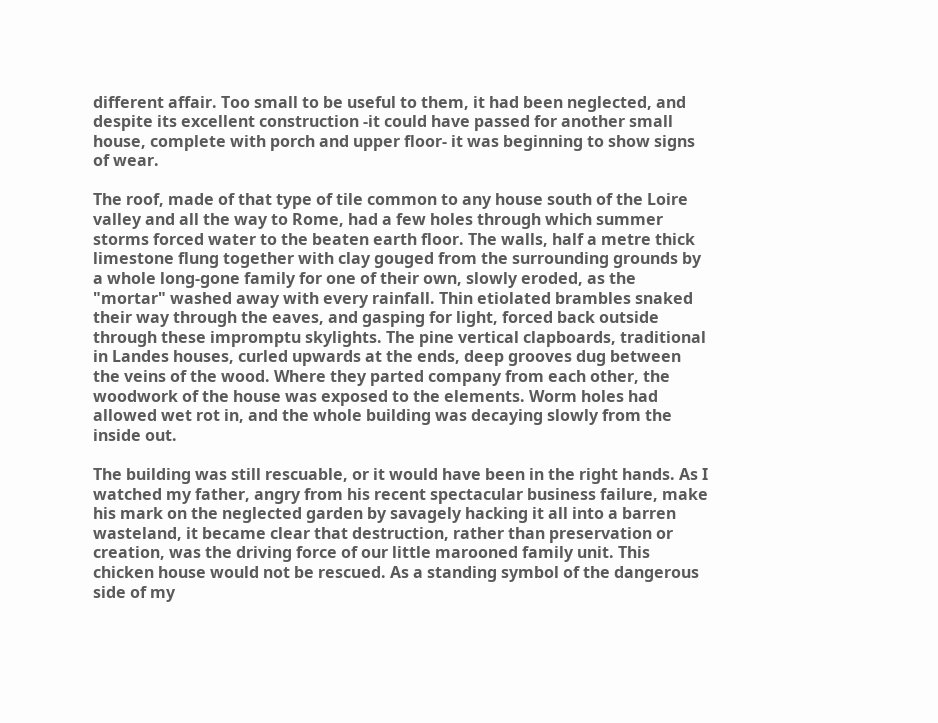different affair. Too small to be useful to them, it had been neglected, and despite its excellent construction -it could have passed for another small house, complete with porch and upper floor- it was beginning to show signs of wear.

The roof, made of that type of tile common to any house south of the Loire valley and all the way to Rome, had a few holes through which summer storms forced water to the beaten earth floor. The walls, half a metre thick limestone flung together with clay gouged from the surrounding grounds by a whole long-gone family for one of their own, slowly eroded, as the "mortar" washed away with every rainfall. Thin etiolated brambles snaked their way through the eaves, and gasping for light, forced back outside through these impromptu skylights. The pine vertical clapboards, traditional in Landes houses, curled upwards at the ends, deep grooves dug between the veins of the wood. Where they parted company from each other, the woodwork of the house was exposed to the elements. Worm holes had allowed wet rot in, and the whole building was decaying slowly from the inside out.

The building was still rescuable, or it would have been in the right hands. As I watched my father, angry from his recent spectacular business failure, make his mark on the neglected garden by savagely hacking it all into a barren wasteland, it became clear that destruction, rather than preservation or creation, was the driving force of our little marooned family unit. This chicken house would not be rescued. As a standing symbol of the dangerous side of my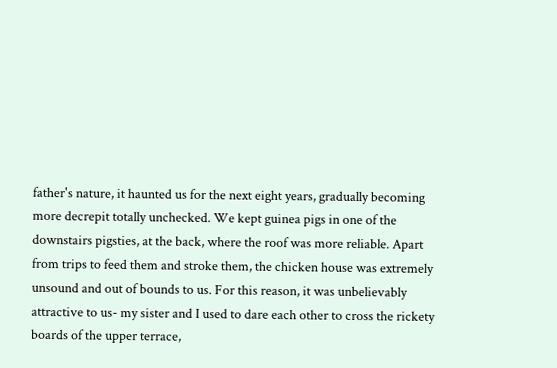father's nature, it haunted us for the next eight years, gradually becoming more decrepit totally unchecked. We kept guinea pigs in one of the downstairs pigsties, at the back, where the roof was more reliable. Apart from trips to feed them and stroke them, the chicken house was extremely unsound and out of bounds to us. For this reason, it was unbelievably attractive to us- my sister and I used to dare each other to cross the rickety boards of the upper terrace,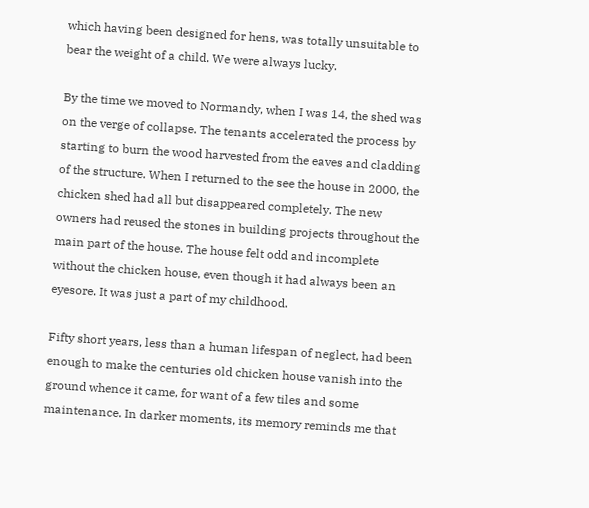which having been designed for hens, was totally unsuitable to bear the weight of a child. We were always lucky.

By the time we moved to Normandy, when I was 14, the shed was on the verge of collapse. The tenants accelerated the process by starting to burn the wood harvested from the eaves and cladding of the structure. When I returned to the see the house in 2000, the chicken shed had all but disappeared completely. The new owners had reused the stones in building projects throughout the main part of the house. The house felt odd and incomplete without the chicken house, even though it had always been an eyesore. It was just a part of my childhood.

Fifty short years, less than a human lifespan of neglect, had been enough to make the centuries old chicken house vanish into the ground whence it came, for want of a few tiles and some maintenance. In darker moments, its memory reminds me that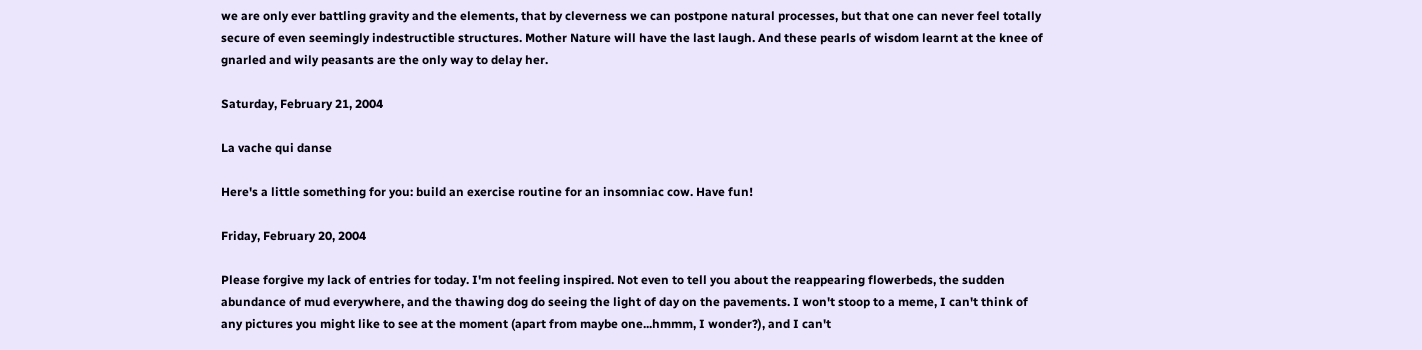we are only ever battling gravity and the elements, that by cleverness we can postpone natural processes, but that one can never feel totally secure of even seemingly indestructible structures. Mother Nature will have the last laugh. And these pearls of wisdom learnt at the knee of gnarled and wily peasants are the only way to delay her.

Saturday, February 21, 2004

La vache qui danse

Here's a little something for you: build an exercise routine for an insomniac cow. Have fun!

Friday, February 20, 2004

Please forgive my lack of entries for today. I'm not feeling inspired. Not even to tell you about the reappearing flowerbeds, the sudden abundance of mud everywhere, and the thawing dog do seeing the light of day on the pavements. I won't stoop to a meme, I can't think of any pictures you might like to see at the moment (apart from maybe one...hmmm, I wonder?), and I can't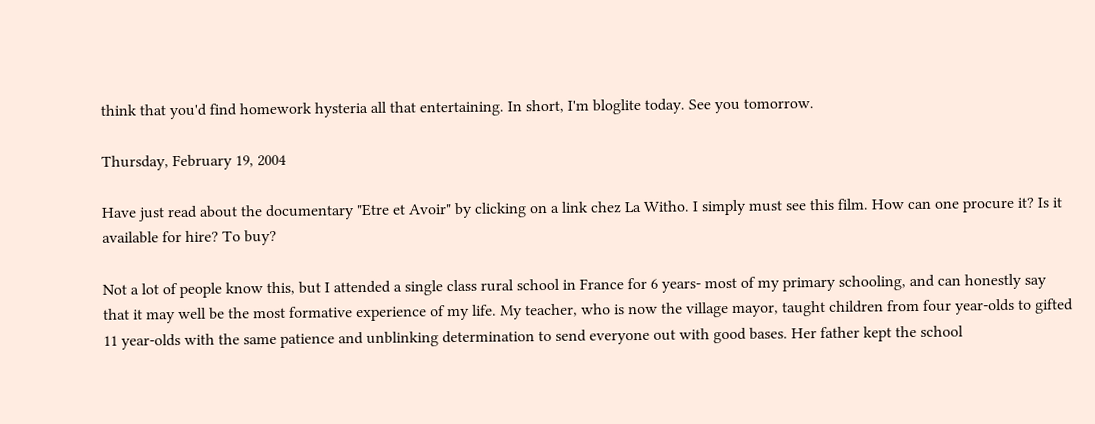think that you'd find homework hysteria all that entertaining. In short, I'm bloglite today. See you tomorrow.

Thursday, February 19, 2004

Have just read about the documentary "Etre et Avoir" by clicking on a link chez La Witho. I simply must see this film. How can one procure it? Is it available for hire? To buy?

Not a lot of people know this, but I attended a single class rural school in France for 6 years- most of my primary schooling, and can honestly say that it may well be the most formative experience of my life. My teacher, who is now the village mayor, taught children from four year-olds to gifted 11 year-olds with the same patience and unblinking determination to send everyone out with good bases. Her father kept the school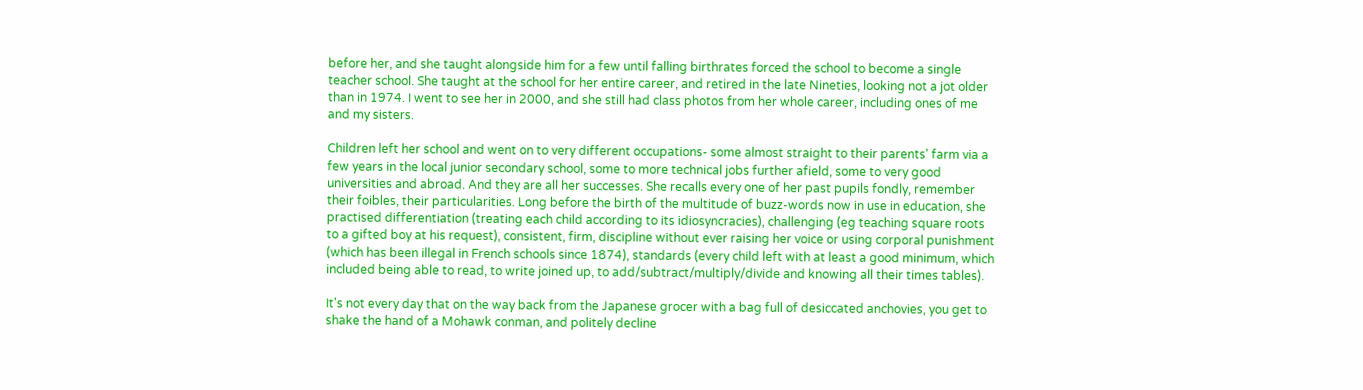before her, and she taught alongside him for a few until falling birthrates forced the school to become a single teacher school. She taught at the school for her entire career, and retired in the late Nineties, looking not a jot older than in 1974. I went to see her in 2000, and she still had class photos from her whole career, including ones of me and my sisters.

Children left her school and went on to very different occupations- some almost straight to their parents' farm via a few years in the local junior secondary school, some to more technical jobs further afield, some to very good universities and abroad. And they are all her successes. She recalls every one of her past pupils fondly, remember their foibles, their particularities. Long before the birth of the multitude of buzz-words now in use in education, she practised differentiation (treating each child according to its idiosyncracies), challenging (eg teaching square roots to a gifted boy at his request), consistent, firm, discipline without ever raising her voice or using corporal punishment (which has been illegal in French schools since 1874), standards (every child left with at least a good minimum, which included being able to read, to write joined up, to add/subtract/multiply/divide and knowing all their times tables).

It's not every day that on the way back from the Japanese grocer with a bag full of desiccated anchovies, you get to shake the hand of a Mohawk conman, and politely decline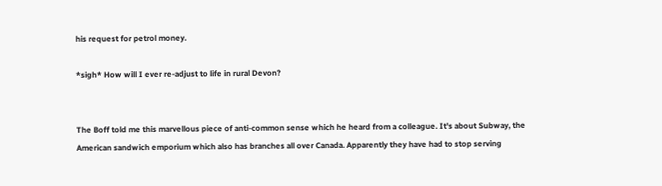his request for petrol money.

*sigh* How will I ever re-adjust to life in rural Devon?


The Boff told me this marvellous piece of anti-common sense which he heard from a colleague. It's about Subway, the American sandwich emporium which also has branches all over Canada. Apparently they have had to stop serving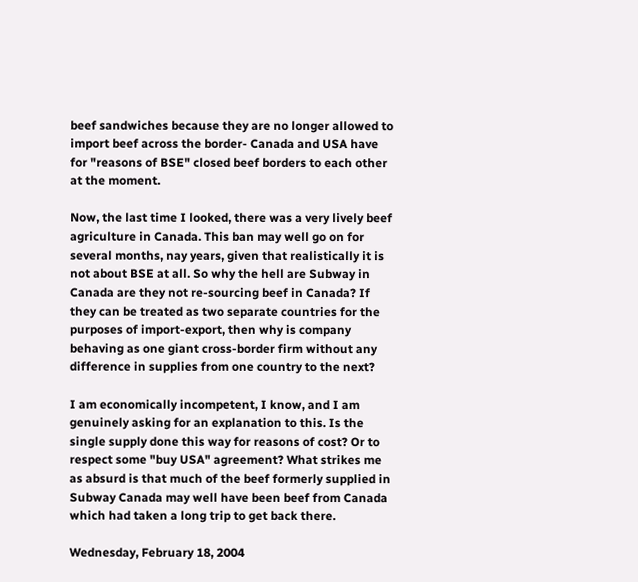beef sandwiches because they are no longer allowed to import beef across the border- Canada and USA have for "reasons of BSE" closed beef borders to each other at the moment.

Now, the last time I looked, there was a very lively beef agriculture in Canada. This ban may well go on for several months, nay years, given that realistically it is not about BSE at all. So why the hell are Subway in Canada are they not re-sourcing beef in Canada? If they can be treated as two separate countries for the purposes of import-export, then why is company behaving as one giant cross-border firm without any difference in supplies from one country to the next?

I am economically incompetent, I know, and I am genuinely asking for an explanation to this. Is the single supply done this way for reasons of cost? Or to respect some "buy USA" agreement? What strikes me as absurd is that much of the beef formerly supplied in Subway Canada may well have been beef from Canada which had taken a long trip to get back there.

Wednesday, February 18, 2004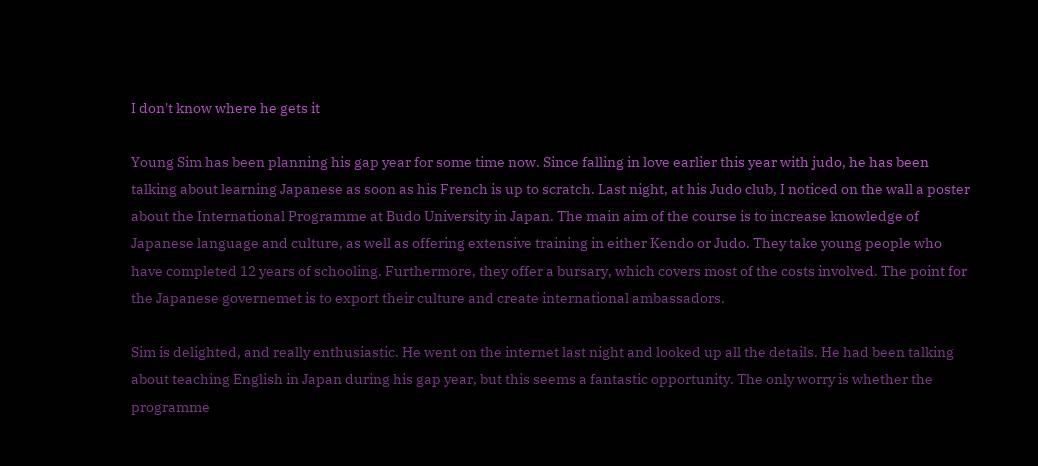I don't know where he gets it

Young Sim has been planning his gap year for some time now. Since falling in love earlier this year with judo, he has been talking about learning Japanese as soon as his French is up to scratch. Last night, at his Judo club, I noticed on the wall a poster about the International Programme at Budo University in Japan. The main aim of the course is to increase knowledge of Japanese language and culture, as well as offering extensive training in either Kendo or Judo. They take young people who have completed 12 years of schooling. Furthermore, they offer a bursary, which covers most of the costs involved. The point for the Japanese governemet is to export their culture and create international ambassadors.

Sim is delighted, and really enthusiastic. He went on the internet last night and looked up all the details. He had been talking about teaching English in Japan during his gap year, but this seems a fantastic opportunity. The only worry is whether the programme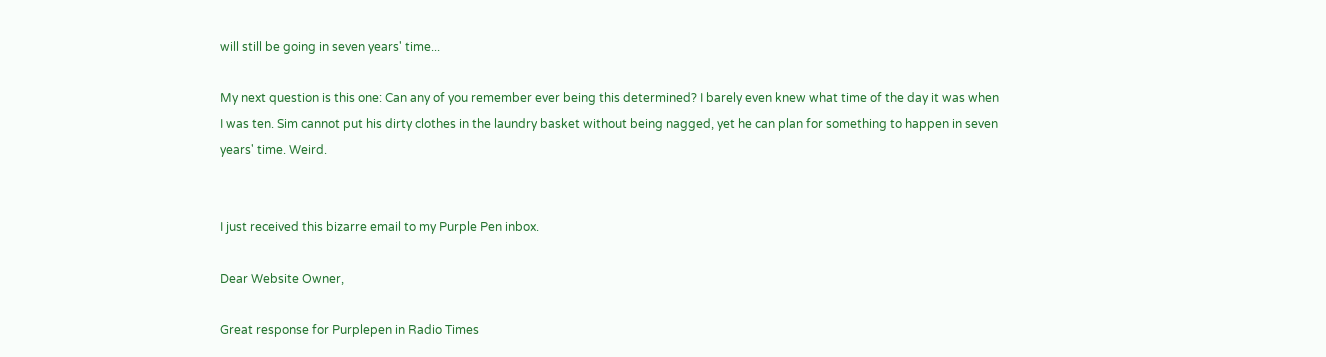will still be going in seven years' time...

My next question is this one: Can any of you remember ever being this determined? I barely even knew what time of the day it was when I was ten. Sim cannot put his dirty clothes in the laundry basket without being nagged, yet he can plan for something to happen in seven years' time. Weird.


I just received this bizarre email to my Purple Pen inbox.

Dear Website Owner,

Great response for Purplepen in Radio Times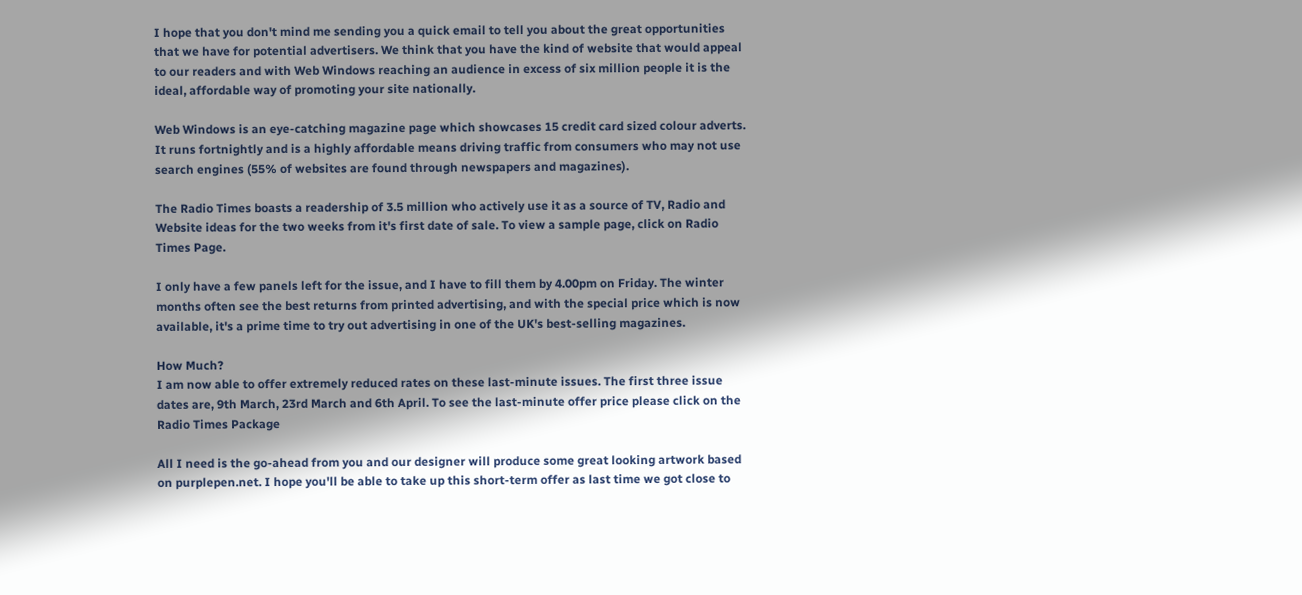I hope that you don't mind me sending you a quick email to tell you about the great opportunities that we have for potential advertisers. We think that you have the kind of website that would appeal to our readers and with Web Windows reaching an audience in excess of six million people it is the ideal, affordable way of promoting your site nationally.

Web Windows is an eye-catching magazine page which showcases 15 credit card sized colour adverts. It runs fortnightly and is a highly affordable means driving traffic from consumers who may not use search engines (55% of websites are found through newspapers and magazines).

The Radio Times boasts a readership of 3.5 million who actively use it as a source of TV, Radio and Website ideas for the two weeks from it's first date of sale. To view a sample page, click on Radio Times Page.

I only have a few panels left for the issue, and I have to fill them by 4.00pm on Friday. The winter months often see the best returns from printed advertising, and with the special price which is now available, it's a prime time to try out advertising in one of the UK's best-selling magazines.

How Much?
I am now able to offer extremely reduced rates on these last-minute issues. The first three issue dates are, 9th March, 23rd March and 6th April. To see the last-minute offer price please click on the Radio Times Package

All I need is the go-ahead from you and our designer will produce some great looking artwork based on purplepen.net. I hope you'll be able to take up this short-term offer as last time we got close to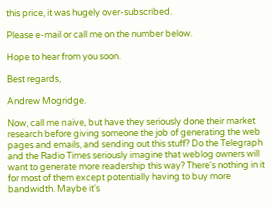this price, it was hugely over-subscribed.

Please e-mail or call me on the number below.

Hope to hear from you soon.

Best regards,

Andrew Mogridge.

Now, call me naïve, but have they seriously done their market research before giving someone the job of generating the web pages and emails, and sending out this stuff? Do the Telegraph and the Radio Times seriously imagine that weblog owners will want to generate more readership this way? There's nothing in it for most of them except potentially having to buy more bandwidth. Maybe it's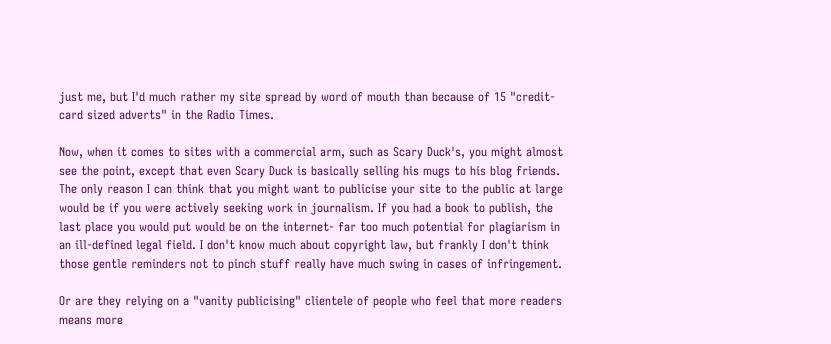just me, but I'd much rather my site spread by word of mouth than because of 15 "credit-card sized adverts" in the Radio Times.

Now, when it comes to sites with a commercial arm, such as Scary Duck's, you might almost see the point, except that even Scary Duck is basically selling his mugs to his blog friends. The only reason I can think that you might want to publicise your site to the public at large would be if you were actively seeking work in journalism. If you had a book to publish, the last place you would put would be on the internet- far too much potential for plagiarism in an ill-defined legal field. I don't know much about copyright law, but frankly I don't think those gentle reminders not to pinch stuff really have much swing in cases of infringement.

Or are they relying on a "vanity publicising" clientele of people who feel that more readers means more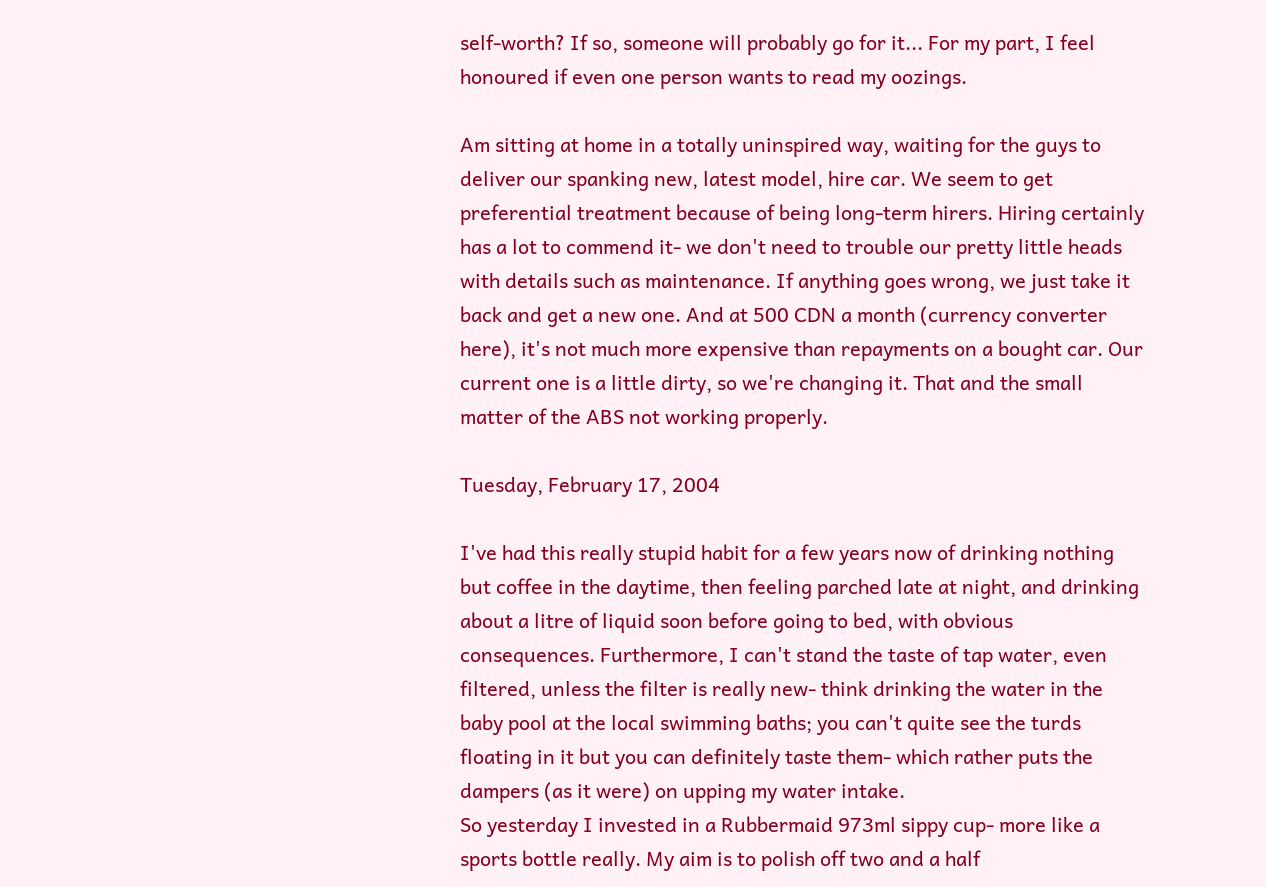self-worth? If so, someone will probably go for it... For my part, I feel honoured if even one person wants to read my oozings.

Am sitting at home in a totally uninspired way, waiting for the guys to deliver our spanking new, latest model, hire car. We seem to get preferential treatment because of being long-term hirers. Hiring certainly has a lot to commend it- we don't need to trouble our pretty little heads with details such as maintenance. If anything goes wrong, we just take it back and get a new one. And at 500 CDN a month (currency converter here), it's not much more expensive than repayments on a bought car. Our current one is a little dirty, so we're changing it. That and the small matter of the ABS not working properly.

Tuesday, February 17, 2004

I've had this really stupid habit for a few years now of drinking nothing but coffee in the daytime, then feeling parched late at night, and drinking about a litre of liquid soon before going to bed, with obvious consequences. Furthermore, I can't stand the taste of tap water, even filtered, unless the filter is really new- think drinking the water in the baby pool at the local swimming baths; you can't quite see the turds floating in it but you can definitely taste them- which rather puts the dampers (as it were) on upping my water intake.
So yesterday I invested in a Rubbermaid 973ml sippy cup- more like a sports bottle really. My aim is to polish off two and a half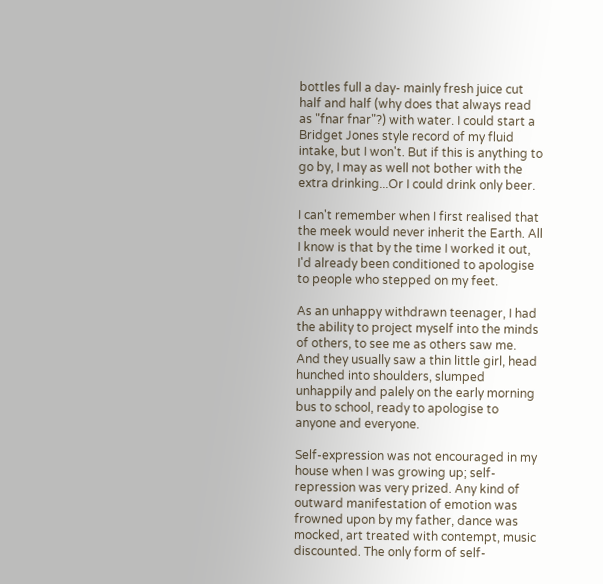bottles full a day- mainly fresh juice cut half and half (why does that always read as "fnar fnar"?) with water. I could start a Bridget Jones style record of my fluid intake, but I won't. But if this is anything to go by, I may as well not bother with the extra drinking...Or I could drink only beer.

I can't remember when I first realised that the meek would never inherit the Earth. All I know is that by the time I worked it out, I'd already been conditioned to apologise to people who stepped on my feet.

As an unhappy withdrawn teenager, I had the ability to project myself into the minds of others, to see me as others saw me. And they usually saw a thin little girl, head hunched into shoulders, slumped unhappily and palely on the early morning bus to school, ready to apologise to anyone and everyone.

Self-expression was not encouraged in my house when I was growing up; self-repression was very prized. Any kind of outward manifestation of emotion was frowned upon by my father, dance was mocked, art treated with contempt, music discounted. The only form of self-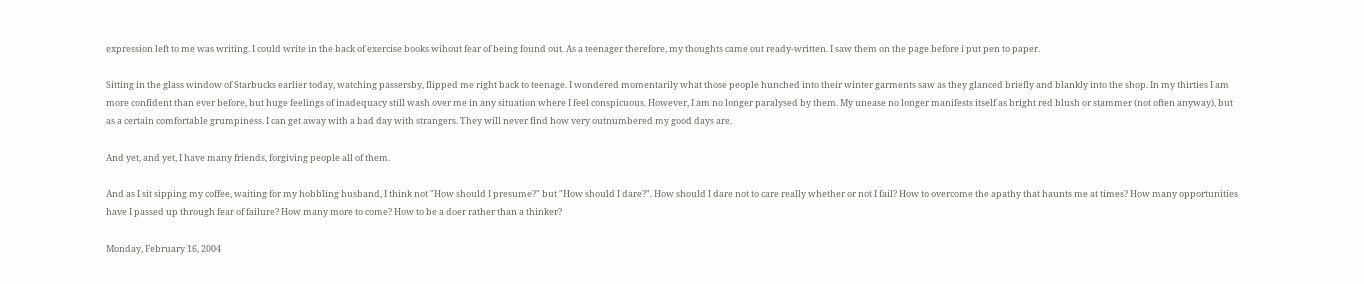expression left to me was writing. I could write in the back of exercise books wihout fear of being found out. As a teenager therefore, my thoughts came out ready-written. I saw them on the page before i put pen to paper.

Sitting in the glass window of Starbucks earlier today, watching passersby, flipped me right back to teenage. I wondered momentarily what those people hunched into their winter garments saw as they glanced briefly and blankly into the shop. In my thirties I am more confident than ever before, but huge feelings of inadequacy still wash over me in any situation where I feel conspicuous. However, I am no longer paralysed by them. My unease no longer manifests itself as bright red blush or stammer (not often anyway), but as a certain comfortable grumpiness. I can get away with a bad day with strangers. They will never find how very outnumbered my good days are.

And yet, and yet, I have many friends, forgiving people all of them.

And as I sit sipping my coffee, waiting for my hobbling husband, I think not "How should I presume?" but "How should I dare?". How should I dare not to care really whether or not I fail? How to overcome the apathy that haunts me at times? How many opportunities have I passed up through fear of failure? How many more to come? How to be a doer rather than a thinker?

Monday, February 16, 2004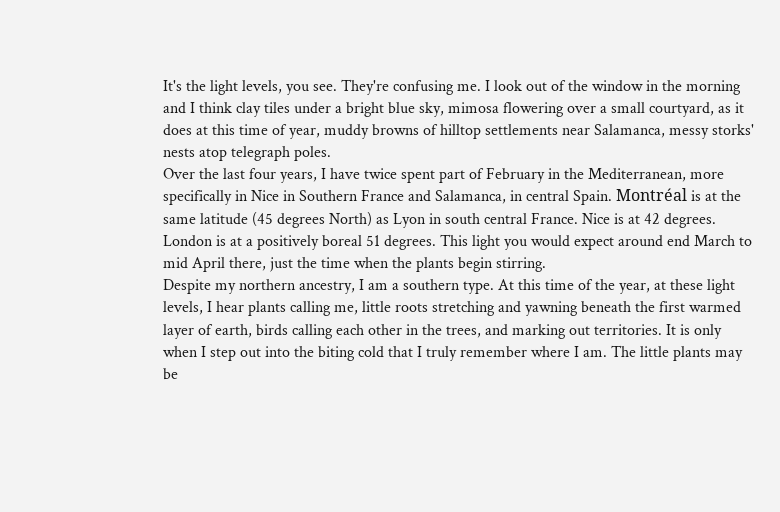It's the light levels, you see. They're confusing me. I look out of the window in the morning and I think clay tiles under a bright blue sky, mimosa flowering over a small courtyard, as it does at this time of year, muddy browns of hilltop settlements near Salamanca, messy storks' nests atop telegraph poles.
Over the last four years, I have twice spent part of February in the Mediterranean, more specifically in Nice in Southern France and Salamanca, in central Spain. Montréal is at the same latitude (45 degrees North) as Lyon in south central France. Nice is at 42 degrees. London is at a positively boreal 51 degrees. This light you would expect around end March to mid April there, just the time when the plants begin stirring.
Despite my northern ancestry, I am a southern type. At this time of the year, at these light levels, I hear plants calling me, little roots stretching and yawning beneath the first warmed layer of earth, birds calling each other in the trees, and marking out territories. It is only when I step out into the biting cold that I truly remember where I am. The little plants may be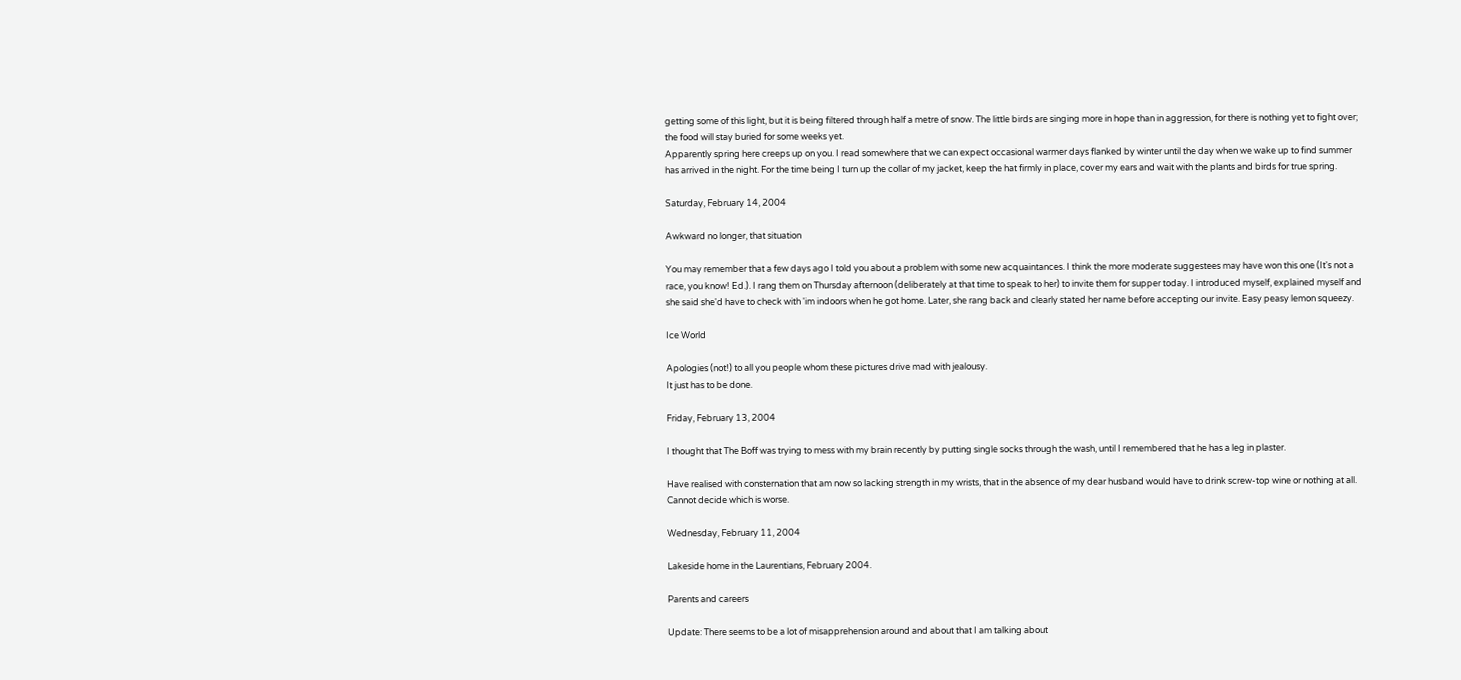getting some of this light, but it is being filtered through half a metre of snow. The little birds are singing more in hope than in aggression, for there is nothing yet to fight over; the food will stay buried for some weeks yet.
Apparently spring here creeps up on you. I read somewhere that we can expect occasional warmer days flanked by winter until the day when we wake up to find summer has arrived in the night. For the time being I turn up the collar of my jacket, keep the hat firmly in place, cover my ears and wait with the plants and birds for true spring.

Saturday, February 14, 2004

Awkward no longer, that situation

You may remember that a few days ago I told you about a problem with some new acquaintances. I think the more moderate suggestees may have won this one (It's not a race, you know! Ed.). I rang them on Thursday afternoon (deliberately at that time to speak to her) to invite them for supper today. I introduced myself, explained myself and she said she'd have to check with 'im indoors when he got home. Later, she rang back and clearly stated her name before accepting our invite. Easy peasy lemon squeezy.

Ice World

Apologies (not!) to all you people whom these pictures drive mad with jealousy.
It just has to be done.

Friday, February 13, 2004

I thought that The Boff was trying to mess with my brain recently by putting single socks through the wash, until I remembered that he has a leg in plaster.

Have realised with consternation that am now so lacking strength in my wrists, that in the absence of my dear husband would have to drink screw-top wine or nothing at all. Cannot decide which is worse.

Wednesday, February 11, 2004

Lakeside home in the Laurentians, February 2004.

Parents and careers

Update: There seems to be a lot of misapprehension around and about that I am talking about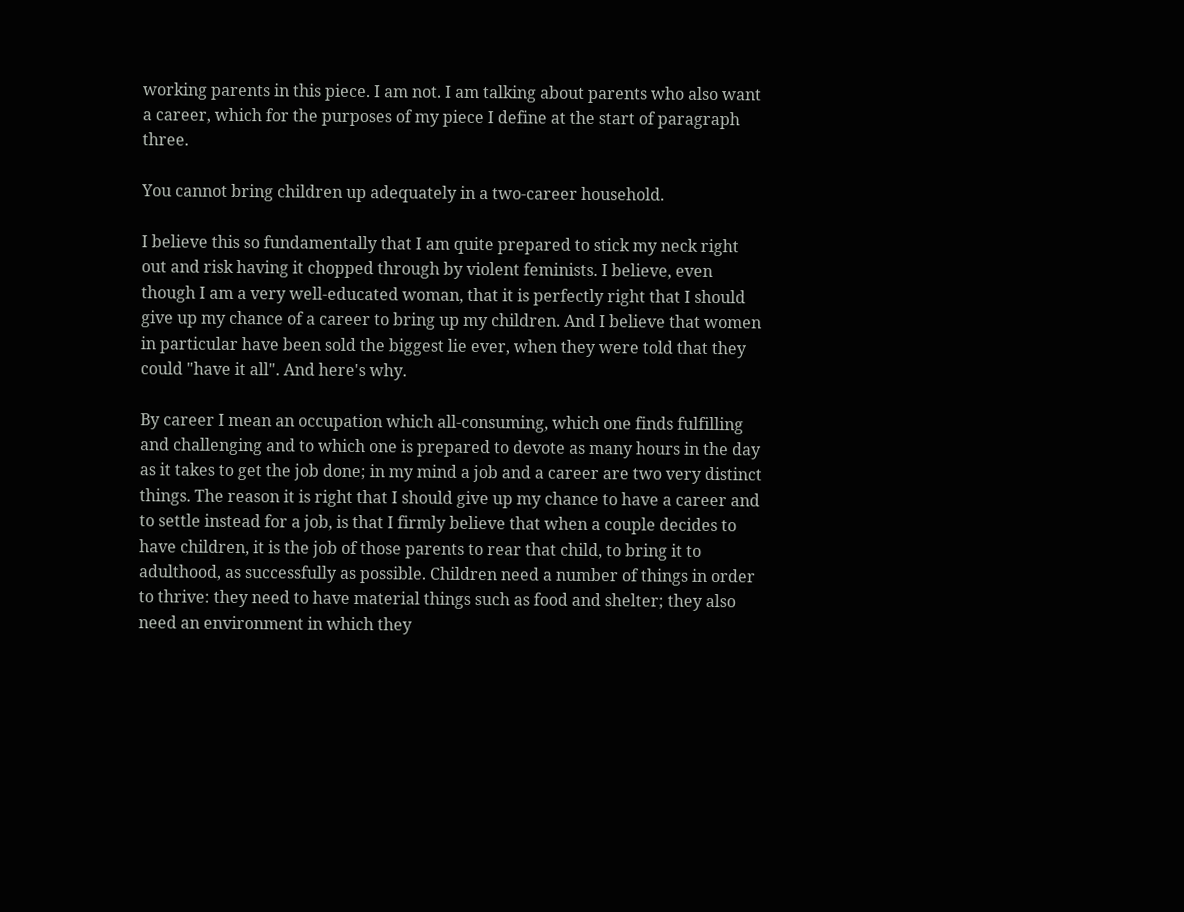working parents in this piece. I am not. I am talking about parents who also want a career, which for the purposes of my piece I define at the start of paragraph three.

You cannot bring children up adequately in a two-career household.

I believe this so fundamentally that I am quite prepared to stick my neck right out and risk having it chopped through by violent feminists. I believe, even though I am a very well-educated woman, that it is perfectly right that I should give up my chance of a career to bring up my children. And I believe that women in particular have been sold the biggest lie ever, when they were told that they could "have it all". And here's why.

By career I mean an occupation which all-consuming, which one finds fulfilling and challenging and to which one is prepared to devote as many hours in the day as it takes to get the job done; in my mind a job and a career are two very distinct things. The reason it is right that I should give up my chance to have a career and to settle instead for a job, is that I firmly believe that when a couple decides to have children, it is the job of those parents to rear that child, to bring it to adulthood, as successfully as possible. Children need a number of things in order to thrive: they need to have material things such as food and shelter; they also need an environment in which they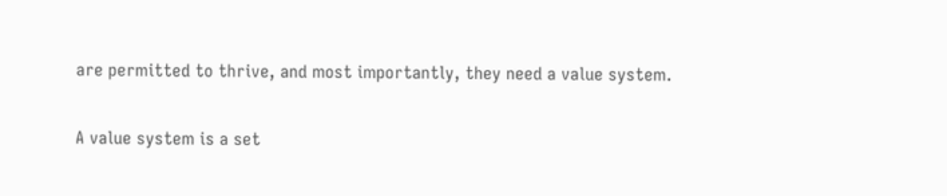are permitted to thrive, and most importantly, they need a value system.

A value system is a set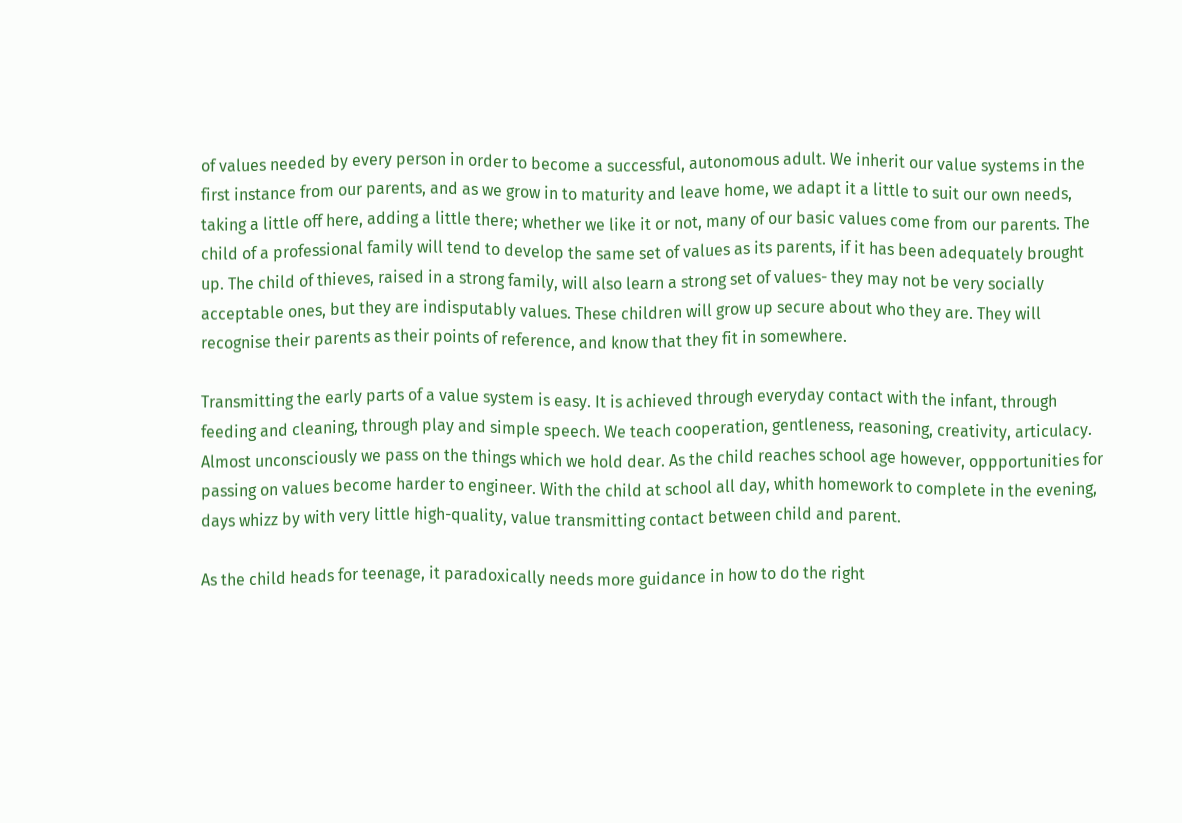of values needed by every person in order to become a successful, autonomous adult. We inherit our value systems in the first instance from our parents, and as we grow in to maturity and leave home, we adapt it a little to suit our own needs, taking a little off here, adding a little there; whether we like it or not, many of our basic values come from our parents. The child of a professional family will tend to develop the same set of values as its parents, if it has been adequately brought up. The child of thieves, raised in a strong family, will also learn a strong set of values- they may not be very socially acceptable ones, but they are indisputably values. These children will grow up secure about who they are. They will recognise their parents as their points of reference, and know that they fit in somewhere.

Transmitting the early parts of a value system is easy. It is achieved through everyday contact with the infant, through feeding and cleaning, through play and simple speech. We teach cooperation, gentleness, reasoning, creativity, articulacy. Almost unconsciously we pass on the things which we hold dear. As the child reaches school age however, oppportunities for passing on values become harder to engineer. With the child at school all day, whith homework to complete in the evening, days whizz by with very little high-quality, value transmitting contact between child and parent.

As the child heads for teenage, it paradoxically needs more guidance in how to do the right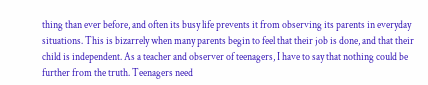thing than ever before, and often its busy life prevents it from observing its parents in everyday situations. This is bizarrely when many parents begin to feel that their job is done, and that their child is independent. As a teacher and observer of teenagers, I have to say that nothing could be further from the truth. Teenagers need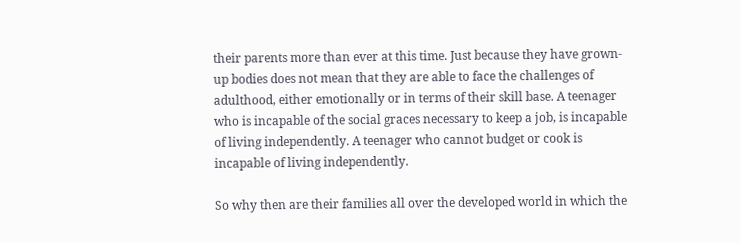their parents more than ever at this time. Just because they have grown-up bodies does not mean that they are able to face the challenges of adulthood, either emotionally or in terms of their skill base. A teenager who is incapable of the social graces necessary to keep a job, is incapable of living independently. A teenager who cannot budget or cook is incapable of living independently.

So why then are their families all over the developed world in which the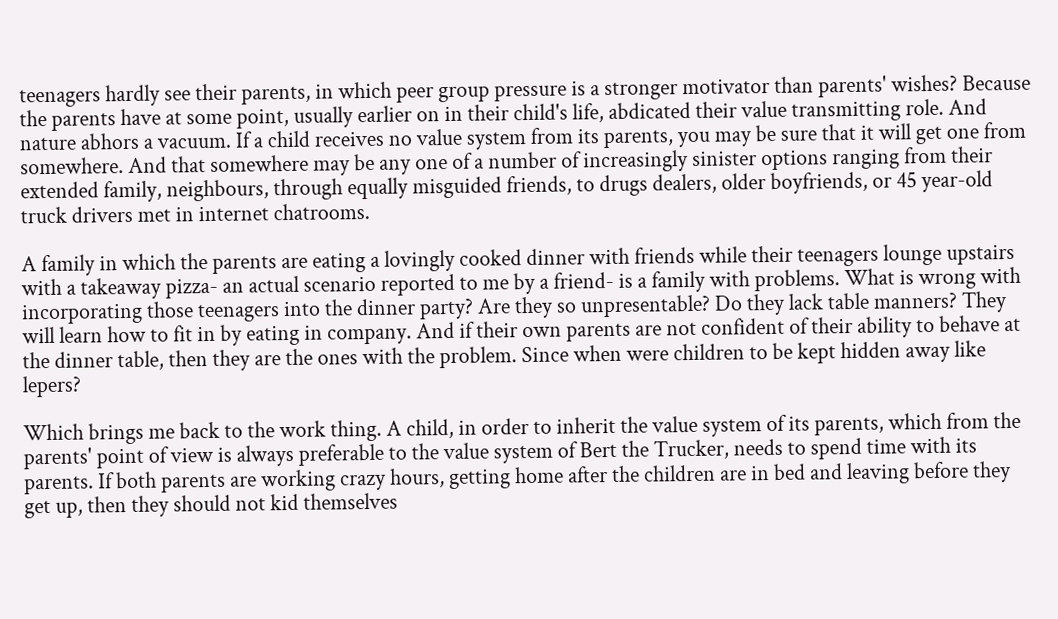teenagers hardly see their parents, in which peer group pressure is a stronger motivator than parents' wishes? Because the parents have at some point, usually earlier on in their child's life, abdicated their value transmitting role. And nature abhors a vacuum. If a child receives no value system from its parents, you may be sure that it will get one from somewhere. And that somewhere may be any one of a number of increasingly sinister options ranging from their extended family, neighbours, through equally misguided friends, to drugs dealers, older boyfriends, or 45 year-old truck drivers met in internet chatrooms.

A family in which the parents are eating a lovingly cooked dinner with friends while their teenagers lounge upstairs with a takeaway pizza- an actual scenario reported to me by a friend- is a family with problems. What is wrong with incorporating those teenagers into the dinner party? Are they so unpresentable? Do they lack table manners? They will learn how to fit in by eating in company. And if their own parents are not confident of their ability to behave at the dinner table, then they are the ones with the problem. Since when were children to be kept hidden away like lepers?

Which brings me back to the work thing. A child, in order to inherit the value system of its parents, which from the parents' point of view is always preferable to the value system of Bert the Trucker, needs to spend time with its parents. If both parents are working crazy hours, getting home after the children are in bed and leaving before they get up, then they should not kid themselves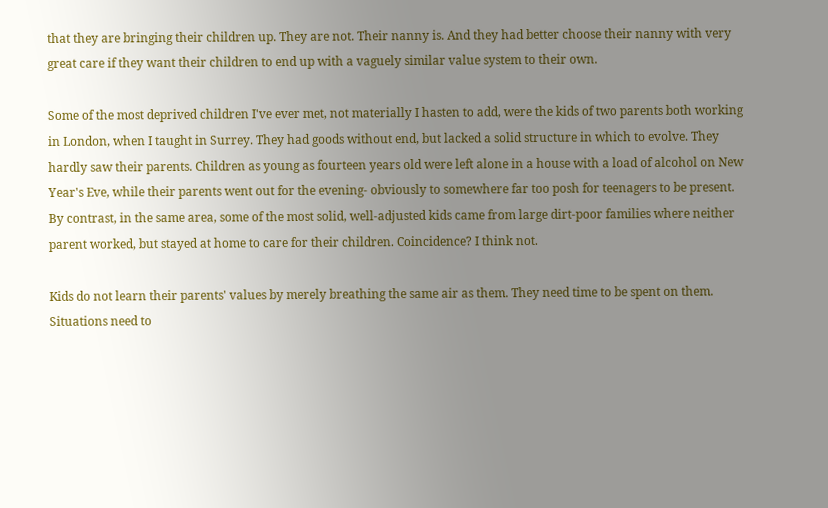that they are bringing their children up. They are not. Their nanny is. And they had better choose their nanny with very great care if they want their children to end up with a vaguely similar value system to their own.

Some of the most deprived children I've ever met, not materially I hasten to add, were the kids of two parents both working in London, when I taught in Surrey. They had goods without end, but lacked a solid structure in which to evolve. They hardly saw their parents. Children as young as fourteen years old were left alone in a house with a load of alcohol on New Year's Eve, while their parents went out for the evening- obviously to somewhere far too posh for teenagers to be present. By contrast, in the same area, some of the most solid, well-adjusted kids came from large dirt-poor families where neither parent worked, but stayed at home to care for their children. Coincidence? I think not.

Kids do not learn their parents' values by merely breathing the same air as them. They need time to be spent on them. Situations need to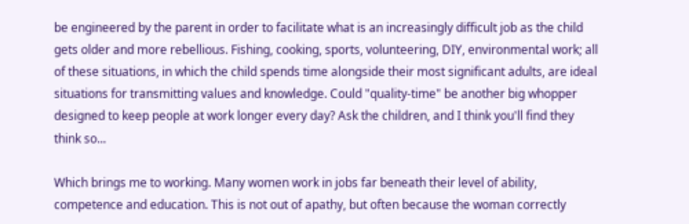be engineered by the parent in order to facilitate what is an increasingly difficult job as the child gets older and more rebellious. Fishing, cooking, sports, volunteering, DIY, environmental work; all of these situations, in which the child spends time alongside their most significant adults, are ideal situations for transmitting values and knowledge. Could "quality-time" be another big whopper designed to keep people at work longer every day? Ask the children, and I think you'll find they think so...

Which brings me to working. Many women work in jobs far beneath their level of ability, competence and education. This is not out of apathy, but often because the woman correctly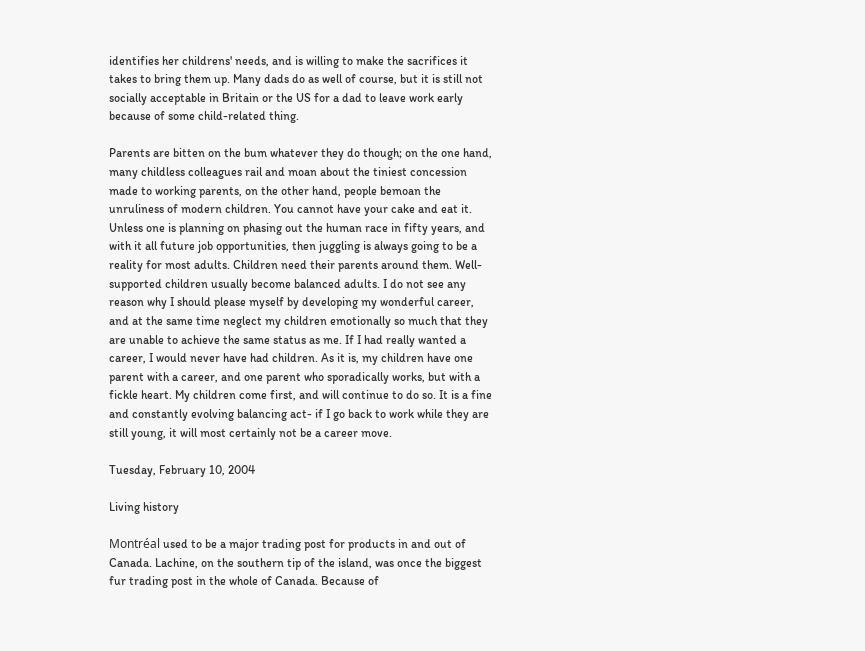identifies her childrens' needs, and is willing to make the sacrifices it takes to bring them up. Many dads do as well of course, but it is still not socially acceptable in Britain or the US for a dad to leave work early because of some child-related thing.

Parents are bitten on the bum whatever they do though; on the one hand, many childless colleagues rail and moan about the tiniest concession made to working parents, on the other hand, people bemoan the unruliness of modern children. You cannot have your cake and eat it. Unless one is planning on phasing out the human race in fifty years, and with it all future job opportunities, then juggling is always going to be a reality for most adults. Children need their parents around them. Well-supported children usually become balanced adults. I do not see any reason why I should please myself by developing my wonderful career, and at the same time neglect my children emotionally so much that they are unable to achieve the same status as me. If I had really wanted a career, I would never have had children. As it is, my children have one parent with a career, and one parent who sporadically works, but with a fickle heart. My children come first, and will continue to do so. It is a fine and constantly evolving balancing act- if I go back to work while they are still young, it will most certainly not be a career move.

Tuesday, February 10, 2004

Living history

Montréal used to be a major trading post for products in and out of Canada. Lachine, on the southern tip of the island, was once the biggest fur trading post in the whole of Canada. Because of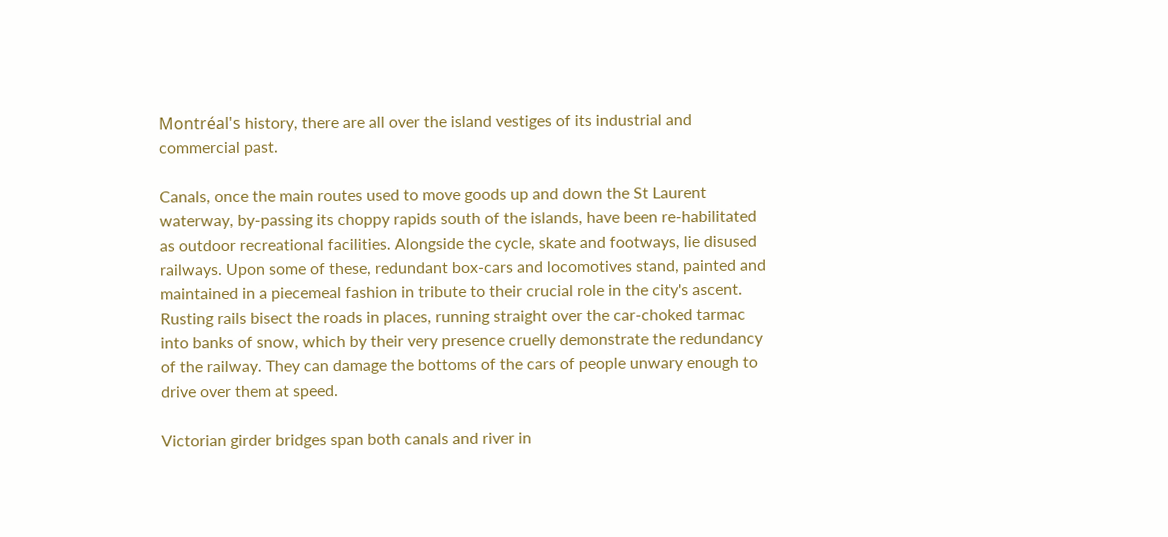Montréal's history, there are all over the island vestiges of its industrial and commercial past.

Canals, once the main routes used to move goods up and down the St Laurent waterway, by-passing its choppy rapids south of the islands, have been re-habilitated as outdoor recreational facilities. Alongside the cycle, skate and footways, lie disused railways. Upon some of these, redundant box-cars and locomotives stand, painted and maintained in a piecemeal fashion in tribute to their crucial role in the city's ascent. Rusting rails bisect the roads in places, running straight over the car-choked tarmac into banks of snow, which by their very presence cruelly demonstrate the redundancy of the railway. They can damage the bottoms of the cars of people unwary enough to drive over them at speed.

Victorian girder bridges span both canals and river in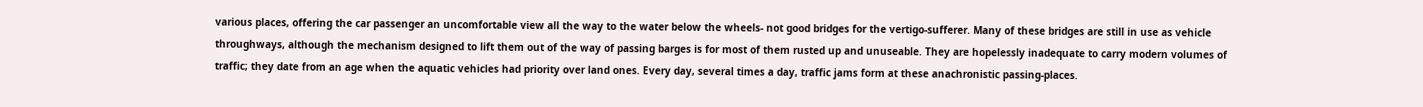various places, offering the car passenger an uncomfortable view all the way to the water below the wheels- not good bridges for the vertigo-sufferer. Many of these bridges are still in use as vehicle throughways, although the mechanism designed to lift them out of the way of passing barges is for most of them rusted up and unuseable. They are hopelessly inadequate to carry modern volumes of traffic; they date from an age when the aquatic vehicles had priority over land ones. Every day, several times a day, traffic jams form at these anachronistic passing-places.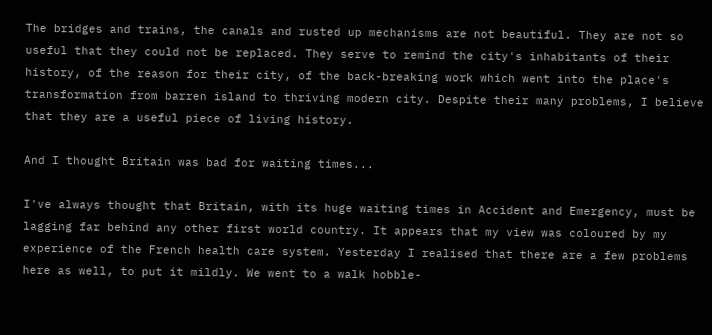The bridges and trains, the canals and rusted up mechanisms are not beautiful. They are not so useful that they could not be replaced. They serve to remind the city's inhabitants of their history, of the reason for their city, of the back-breaking work which went into the place's transformation from barren island to thriving modern city. Despite their many problems, I believe that they are a useful piece of living history.

And I thought Britain was bad for waiting times...

I've always thought that Britain, with its huge waiting times in Accident and Emergency, must be lagging far behind any other first world country. It appears that my view was coloured by my experience of the French health care system. Yesterday I realised that there are a few problems here as well, to put it mildly. We went to a walk hobble-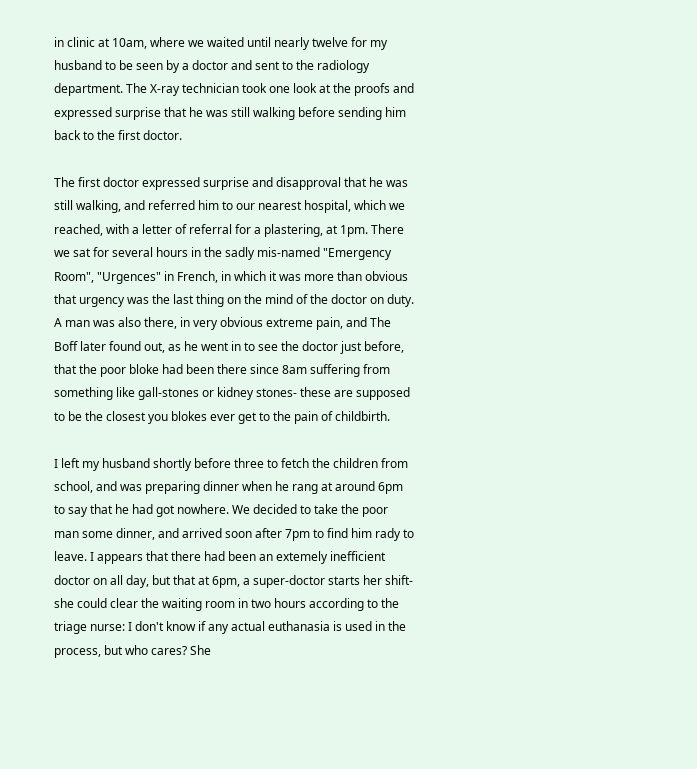in clinic at 10am, where we waited until nearly twelve for my husband to be seen by a doctor and sent to the radiology department. The X-ray technician took one look at the proofs and expressed surprise that he was still walking before sending him back to the first doctor.

The first doctor expressed surprise and disapproval that he was still walking, and referred him to our nearest hospital, which we reached, with a letter of referral for a plastering, at 1pm. There we sat for several hours in the sadly mis-named "Emergency Room", "Urgences" in French, in which it was more than obvious that urgency was the last thing on the mind of the doctor on duty. A man was also there, in very obvious extreme pain, and The Boff later found out, as he went in to see the doctor just before, that the poor bloke had been there since 8am suffering from something like gall-stones or kidney stones- these are supposed to be the closest you blokes ever get to the pain of childbirth.

I left my husband shortly before three to fetch the children from school, and was preparing dinner when he rang at around 6pm to say that he had got nowhere. We decided to take the poor man some dinner, and arrived soon after 7pm to find him rady to leave. I appears that there had been an extemely inefficient doctor on all day, but that at 6pm, a super-doctor starts her shift- she could clear the waiting room in two hours according to the triage nurse: I don't know if any actual euthanasia is used in the process, but who cares? She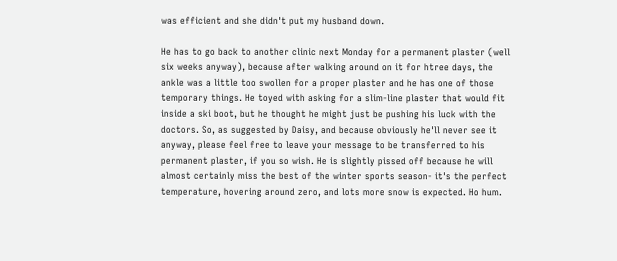was efficient and she didn't put my husband down.

He has to go back to another clinic next Monday for a permanent plaster (well six weeks anyway), because after walking around on it for htree days, the ankle was a little too swollen for a proper plaster and he has one of those temporary things. He toyed with asking for a slim-line plaster that would fit inside a ski boot, but he thought he might just be pushing his luck with the doctors. So, as suggested by Daisy, and because obviously he'll never see it anyway, please feel free to leave your message to be transferred to his permanent plaster, if you so wish. He is slightly pissed off because he will almost certainly miss the best of the winter sports season- it's the perfect temperature, hovering around zero, and lots more snow is expected. Ho hum.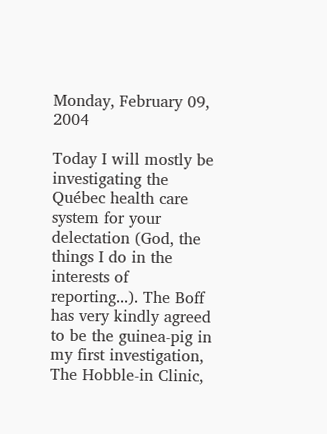Monday, February 09, 2004

Today I will mostly be investigating the Québec health care system for your delectation (God, the things I do in the interests of reporting...). The Boff has very kindly agreed to be the guinea-pig in my first investigation, The Hobble-in Clinic,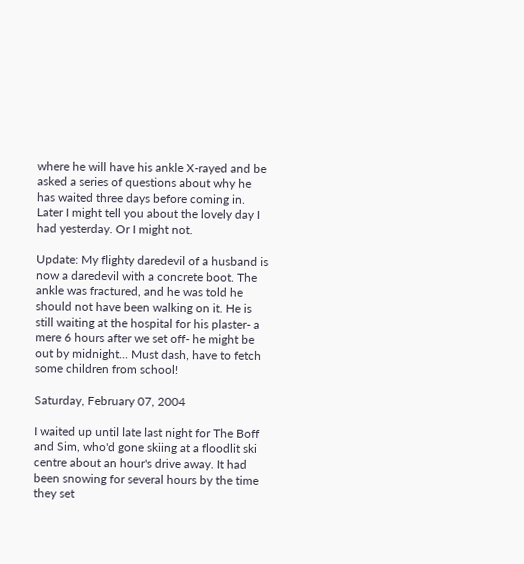where he will have his ankle X-rayed and be asked a series of questions about why he has waited three days before coming in.
Later I might tell you about the lovely day I had yesterday. Or I might not.

Update: My flighty daredevil of a husband is now a daredevil with a concrete boot. The ankle was fractured, and he was told he should not have been walking on it. He is still waiting at the hospital for his plaster- a mere 6 hours after we set off- he might be out by midnight... Must dash, have to fetch some children from school!

Saturday, February 07, 2004

I waited up until late last night for The Boff and Sim, who'd gone skiing at a floodlit ski centre about an hour's drive away. It had been snowing for several hours by the time they set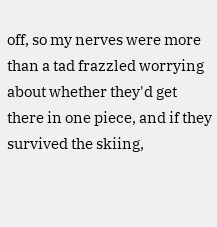off, so my nerves were more than a tad frazzled worrying about whether they'd get there in one piece, and if they survived the skiing,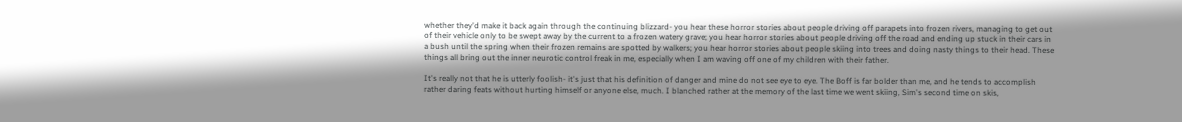whether they'd make it back again through the continuing blizzard- you hear these horror stories about people driving off parapets into frozen rivers, managing to get out of their vehicle only to be swept away by the current to a frozen watery grave; you hear horror stories about people driving off the road and ending up stuck in their cars in a bush until the spring when their frozen remains are spotted by walkers; you hear horror stories about people skiing into trees and doing nasty things to their head. These things all bring out the inner neurotic control freak in me, especially when I am waving off one of my children with their father.

It's really not that he is utterly foolish- it's just that his definition of danger and mine do not see eye to eye. The Boff is far bolder than me, and he tends to accomplish rather daring feats without hurting himself or anyone else, much. I blanched rather at the memory of the last time we went skiing, Sim's second time on skis,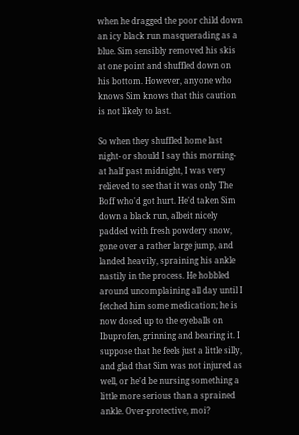when he dragged the poor child down an icy black run masquerading as a blue. Sim sensibly removed his skis at one point and shuffled down on his bottom. However, anyone who knows Sim knows that this caution is not likely to last.

So when they shuffled home last night- or should I say this morning- at half past midnight, I was very relieved to see that it was only The Boff who'd got hurt. He'd taken Sim down a black run, albeit nicely padded with fresh powdery snow, gone over a rather large jump, and landed heavily, spraining his ankle nastily in the process. He hobbled around uncomplaining all day until I fetched him some medication; he is now dosed up to the eyeballs on Ibuprofen, grinning and bearing it. I suppose that he feels just a little silly, and glad that Sim was not injured as well, or he'd be nursing something a little more serious than a sprained ankle. Over-protective, moi?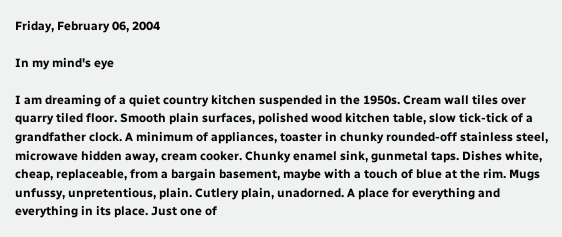Friday, February 06, 2004

In my mind's eye

I am dreaming of a quiet country kitchen suspended in the 1950s. Cream wall tiles over quarry tiled floor. Smooth plain surfaces, polished wood kitchen table, slow tick-tick of a grandfather clock. A minimum of appliances, toaster in chunky rounded-off stainless steel, microwave hidden away, cream cooker. Chunky enamel sink, gunmetal taps. Dishes white, cheap, replaceable, from a bargain basement, maybe with a touch of blue at the rim. Mugs unfussy, unpretentious, plain. Cutlery plain, unadorned. A place for everything and everything in its place. Just one of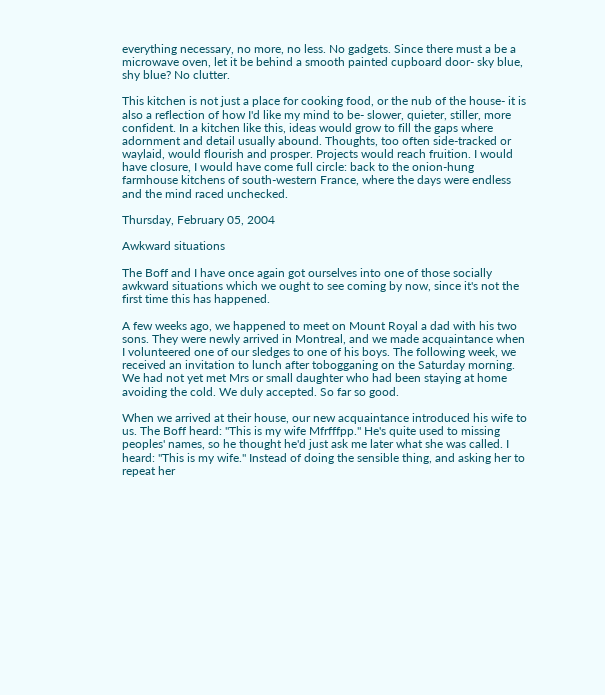everything necessary, no more, no less. No gadgets. Since there must a be a microwave oven, let it be behind a smooth painted cupboard door- sky blue, shy blue? No clutter.

This kitchen is not just a place for cooking food, or the nub of the house- it is also a reflection of how I'd like my mind to be- slower, quieter, stiller, more confident. In a kitchen like this, ideas would grow to fill the gaps where adornment and detail usually abound. Thoughts, too often side-tracked or waylaid, would flourish and prosper. Projects would reach fruition. I would have closure, I would have come full circle: back to the onion-hung farmhouse kitchens of south-western France, where the days were endless and the mind raced unchecked.

Thursday, February 05, 2004

Awkward situations

The Boff and I have once again got ourselves into one of those socially awkward situations which we ought to see coming by now, since it's not the first time this has happened.

A few weeks ago, we happened to meet on Mount Royal a dad with his two sons. They were newly arrived in Montreal, and we made acquaintance when I volunteered one of our sledges to one of his boys. The following week, we received an invitation to lunch after tobogganing on the Saturday morning. We had not yet met Mrs or small daughter who had been staying at home avoiding the cold. We duly accepted. So far so good.

When we arrived at their house, our new acquaintance introduced his wife to us. The Boff heard: "This is my wife Mfrfffpp." He's quite used to missing peoples' names, so he thought he'd just ask me later what she was called. I heard: "This is my wife." Instead of doing the sensible thing, and asking her to repeat her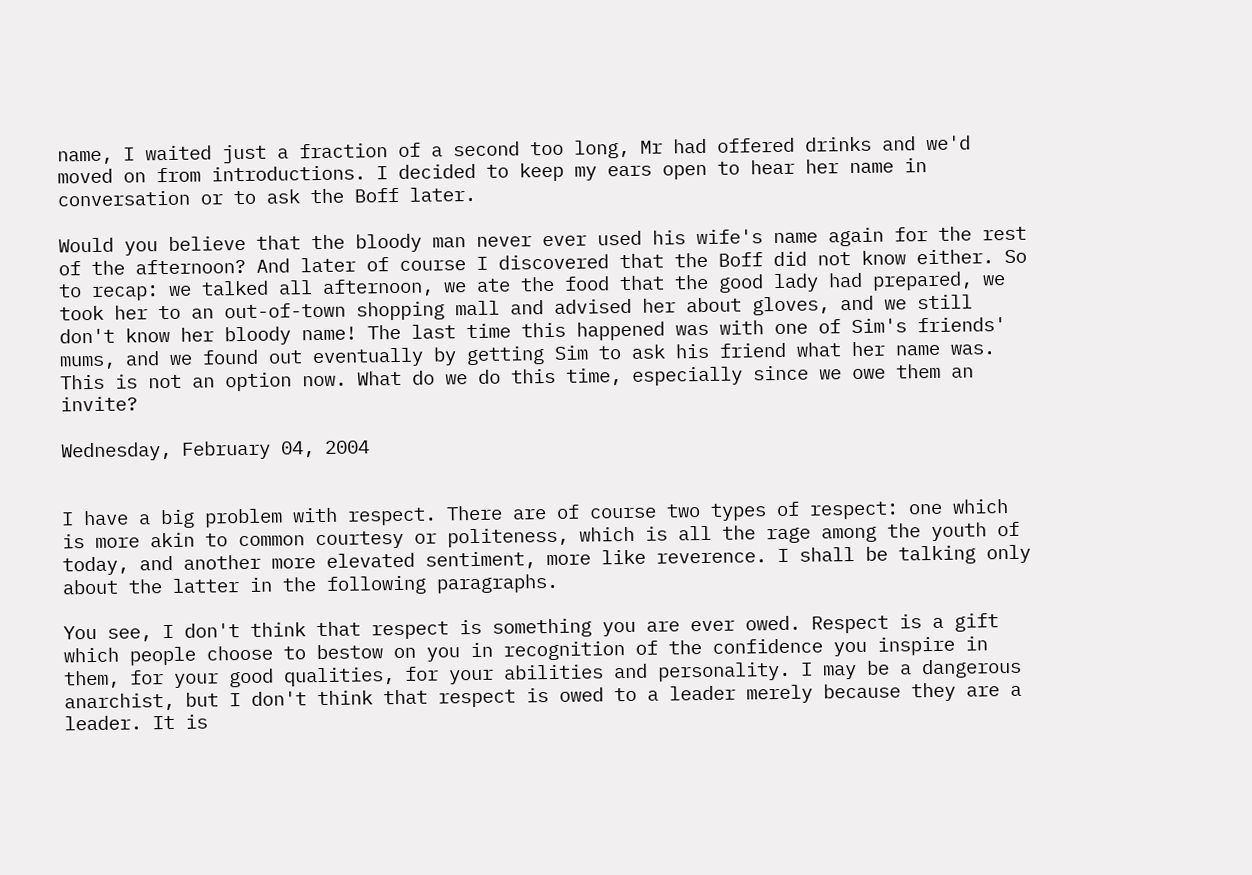name, I waited just a fraction of a second too long, Mr had offered drinks and we'd moved on from introductions. I decided to keep my ears open to hear her name in conversation or to ask the Boff later.

Would you believe that the bloody man never ever used his wife's name again for the rest of the afternoon? And later of course I discovered that the Boff did not know either. So to recap: we talked all afternoon, we ate the food that the good lady had prepared, we took her to an out-of-town shopping mall and advised her about gloves, and we still don't know her bloody name! The last time this happened was with one of Sim's friends' mums, and we found out eventually by getting Sim to ask his friend what her name was. This is not an option now. What do we do this time, especially since we owe them an invite?

Wednesday, February 04, 2004


I have a big problem with respect. There are of course two types of respect: one which is more akin to common courtesy or politeness, which is all the rage among the youth of today, and another more elevated sentiment, more like reverence. I shall be talking only about the latter in the following paragraphs.

You see, I don't think that respect is something you are ever owed. Respect is a gift which people choose to bestow on you in recognition of the confidence you inspire in them, for your good qualities, for your abilities and personality. I may be a dangerous anarchist, but I don't think that respect is owed to a leader merely because they are a leader. It is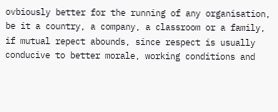ovbiously better for the running of any organisation, be it a country, a company, a classroom or a family, if mutual repect abounds, since respect is usually conducive to better morale, working conditions and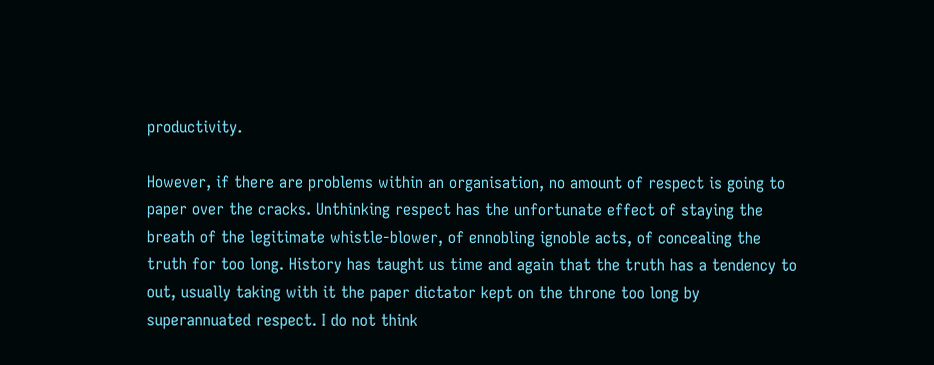productivity.

However, if there are problems within an organisation, no amount of respect is going to paper over the cracks. Unthinking respect has the unfortunate effect of staying the breath of the legitimate whistle-blower, of ennobling ignoble acts, of concealing the truth for too long. History has taught us time and again that the truth has a tendency to out, usually taking with it the paper dictator kept on the throne too long by superannuated respect. I do not think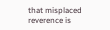that misplaced reverence is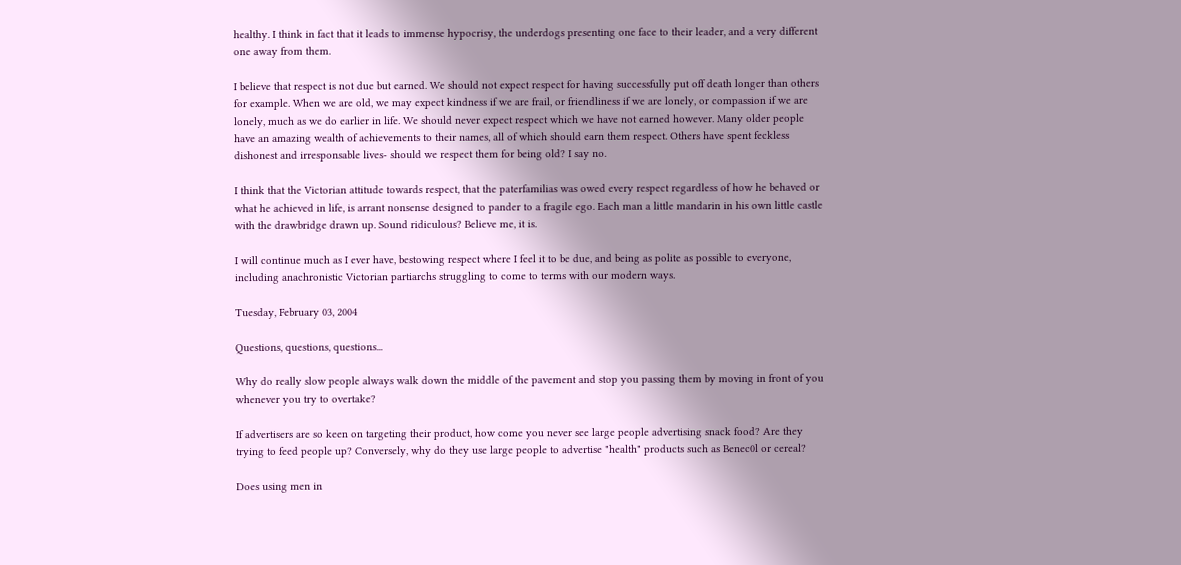healthy. I think in fact that it leads to immense hypocrisy, the underdogs presenting one face to their leader, and a very different one away from them.

I believe that respect is not due but earned. We should not expect respect for having successfully put off death longer than others for example. When we are old, we may expect kindness if we are frail, or friendliness if we are lonely, or compassion if we are lonely, much as we do earlier in life. We should never expect respect which we have not earned however. Many older people have an amazing wealth of achievements to their names, all of which should earn them respect. Others have spent feckless dishonest and irresponsable lives- should we respect them for being old? I say no.

I think that the Victorian attitude towards respect, that the paterfamilias was owed every respect regardless of how he behaved or what he achieved in life, is arrant nonsense designed to pander to a fragile ego. Each man a little mandarin in his own little castle with the drawbridge drawn up. Sound ridiculous? Believe me, it is.

I will continue much as I ever have, bestowing respect where I feel it to be due, and being as polite as possible to everyone, including anachronistic Victorian partiarchs struggling to come to terms with our modern ways.

Tuesday, February 03, 2004

Questions, questions, questions...

Why do really slow people always walk down the middle of the pavement and stop you passing them by moving in front of you whenever you try to overtake?

If advertisers are so keen on targeting their product, how come you never see large people advertising snack food? Are they trying to feed people up? Conversely, why do they use large people to advertise "health" products such as Benec0l or cereal?

Does using men in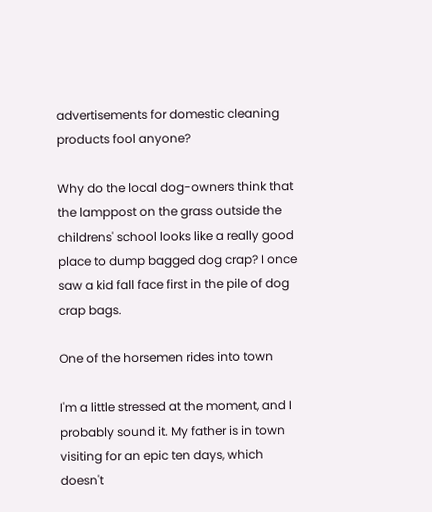advertisements for domestic cleaning products fool anyone?

Why do the local dog-owners think that the lamppost on the grass outside the childrens' school looks like a really good place to dump bagged dog crap? I once saw a kid fall face first in the pile of dog crap bags.

One of the horsemen rides into town

I'm a little stressed at the moment, and I probably sound it. My father is in town visiting for an epic ten days, which doesn't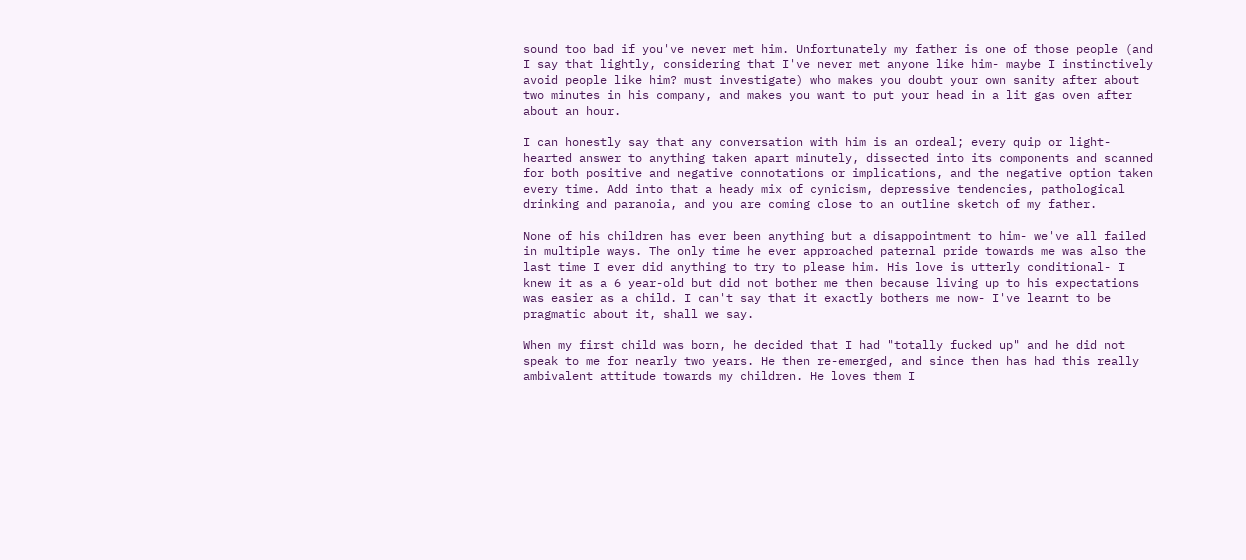sound too bad if you've never met him. Unfortunately my father is one of those people (and I say that lightly, considering that I've never met anyone like him- maybe I instinctively avoid people like him? must investigate) who makes you doubt your own sanity after about two minutes in his company, and makes you want to put your head in a lit gas oven after about an hour.

I can honestly say that any conversation with him is an ordeal; every quip or light-hearted answer to anything taken apart minutely, dissected into its components and scanned for both positive and negative connotations or implications, and the negative option taken every time. Add into that a heady mix of cynicism, depressive tendencies, pathological drinking and paranoia, and you are coming close to an outline sketch of my father.

None of his children has ever been anything but a disappointment to him- we've all failed in multiple ways. The only time he ever approached paternal pride towards me was also the last time I ever did anything to try to please him. His love is utterly conditional- I knew it as a 6 year-old but did not bother me then because living up to his expectations was easier as a child. I can't say that it exactly bothers me now- I've learnt to be pragmatic about it, shall we say.

When my first child was born, he decided that I had "totally fucked up" and he did not speak to me for nearly two years. He then re-emerged, and since then has had this really ambivalent attitude towards my children. He loves them I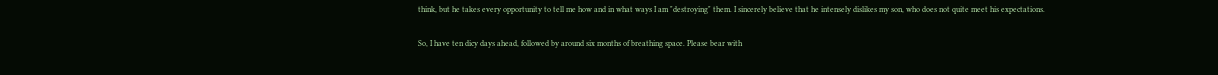think, but he takes every opportunity to tell me how and in what ways I am "destroying" them. I sincerely believe that he intensely dislikes my son, who does not quite meet his expectations.

So, I have ten dicy days ahead, followed by around six months of breathing space. Please bear with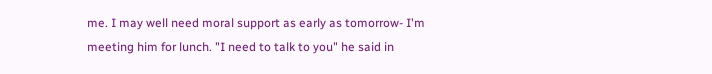me. I may well need moral support as early as tomorrow- I'm meeting him for lunch. "I need to talk to you" he said in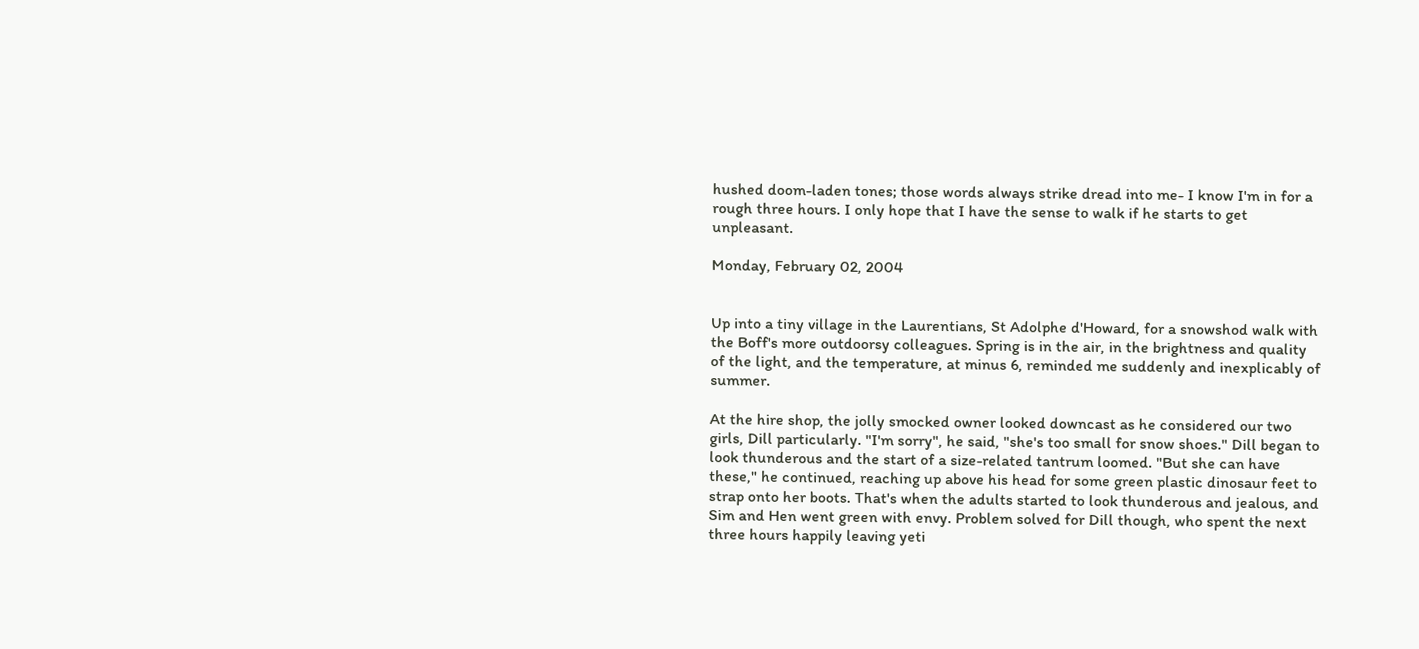hushed doom-laden tones; those words always strike dread into me- I know I'm in for a rough three hours. I only hope that I have the sense to walk if he starts to get unpleasant.

Monday, February 02, 2004


Up into a tiny village in the Laurentians, St Adolphe d'Howard, for a snowshod walk with the Boff's more outdoorsy colleagues. Spring is in the air, in the brightness and quality of the light, and the temperature, at minus 6, reminded me suddenly and inexplicably of summer.

At the hire shop, the jolly smocked owner looked downcast as he considered our two girls, Dill particularly. "I'm sorry", he said, "she's too small for snow shoes." Dill began to look thunderous and the start of a size-related tantrum loomed. "But she can have these," he continued, reaching up above his head for some green plastic dinosaur feet to strap onto her boots. That's when the adults started to look thunderous and jealous, and Sim and Hen went green with envy. Problem solved for Dill though, who spent the next three hours happily leaving yeti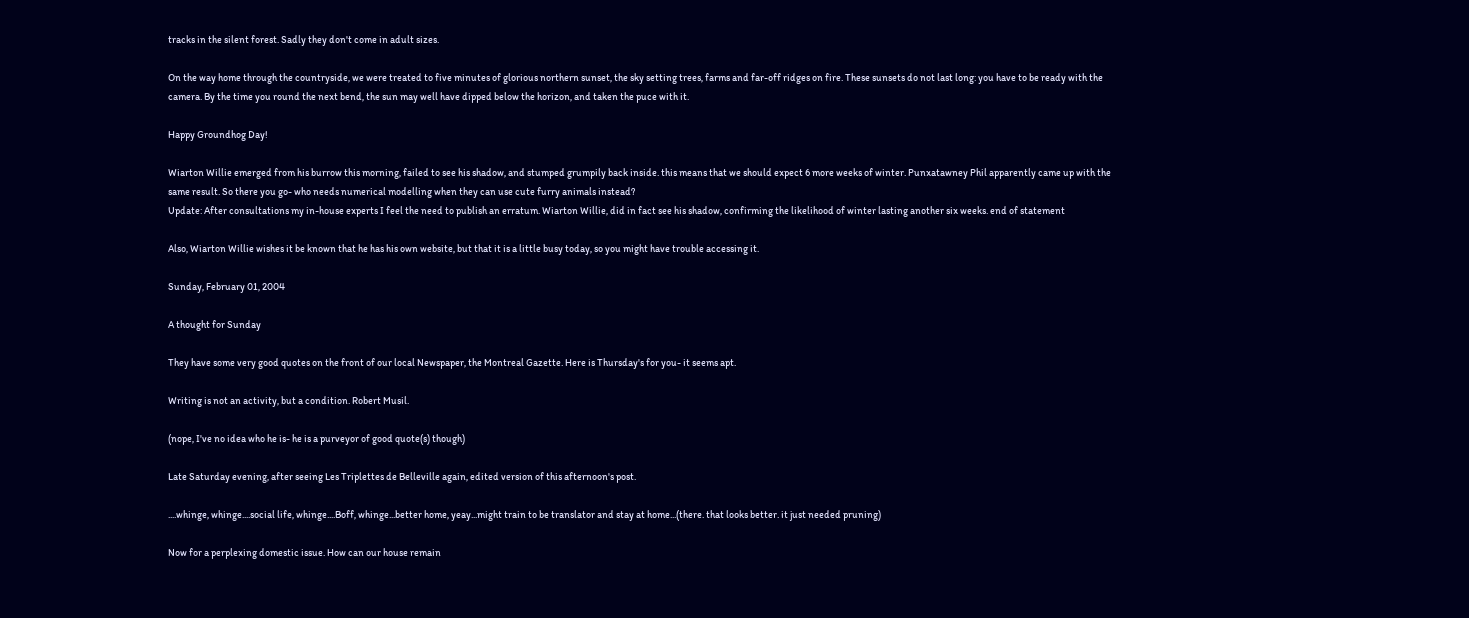tracks in the silent forest. Sadly they don't come in adult sizes.

On the way home through the countryside, we were treated to five minutes of glorious northern sunset, the sky setting trees, farms and far-off ridges on fire. These sunsets do not last long: you have to be ready with the camera. By the time you round the next bend, the sun may well have dipped below the horizon, and taken the puce with it.

Happy Groundhog Day!

Wiarton Willie emerged from his burrow this morning, failed to see his shadow, and stumped grumpily back inside. this means that we should expect 6 more weeks of winter. Punxatawney Phil apparently came up with the same result. So there you go- who needs numerical modelling when they can use cute furry animals instead?
Update: After consultations my in-house experts I feel the need to publish an erratum. Wiarton Willie, did in fact see his shadow, confirming the likelihood of winter lasting another six weeks. end of statement

Also, Wiarton Willie wishes it be known that he has his own website, but that it is a little busy today, so you might have trouble accessing it.

Sunday, February 01, 2004

A thought for Sunday

They have some very good quotes on the front of our local Newspaper, the Montreal Gazette. Here is Thursday's for you- it seems apt.

Writing is not an activity, but a condition. Robert Musil.

(nope, I've no idea who he is- he is a purveyor of good quote(s) though)

Late Saturday evening, after seeing Les Triplettes de Belleville again, edited version of this afternoon's post.

....whinge, whinge....social life, whinge....Boff, whinge...better home, yeay...might train to be translator and stay at home...(there. that looks better. it just needed pruning)

Now for a perplexing domestic issue. How can our house remain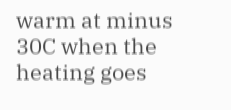warm at minus 30C when the heating goes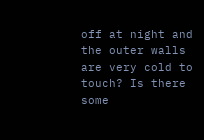off at night and the outer walls are very cold to touch? Is there some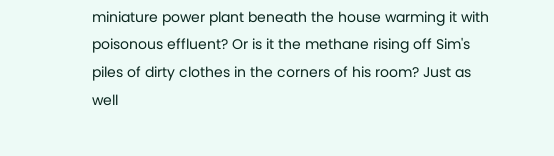miniature power plant beneath the house warming it with poisonous effluent? Or is it the methane rising off Sim's piles of dirty clothes in the corners of his room? Just as well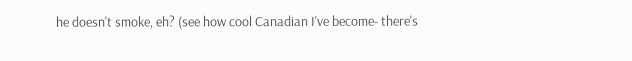he doesn't smoke, eh? (see how cool Canadian I've become- there's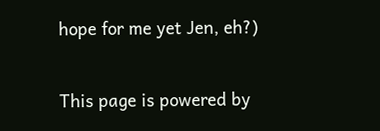hope for me yet Jen, eh?)

This page is powered by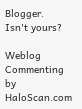Blogger.
Isn't yours?

Weblog Commenting by HaloScan.com